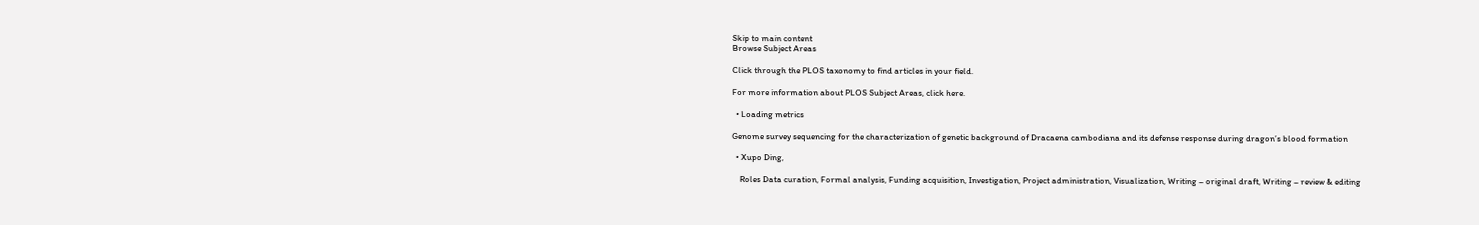Skip to main content
Browse Subject Areas

Click through the PLOS taxonomy to find articles in your field.

For more information about PLOS Subject Areas, click here.

  • Loading metrics

Genome survey sequencing for the characterization of genetic background of Dracaena cambodiana and its defense response during dragon’s blood formation

  • Xupo Ding,

    Roles Data curation, Formal analysis, Funding acquisition, Investigation, Project administration, Visualization, Writing – original draft, Writing – review & editing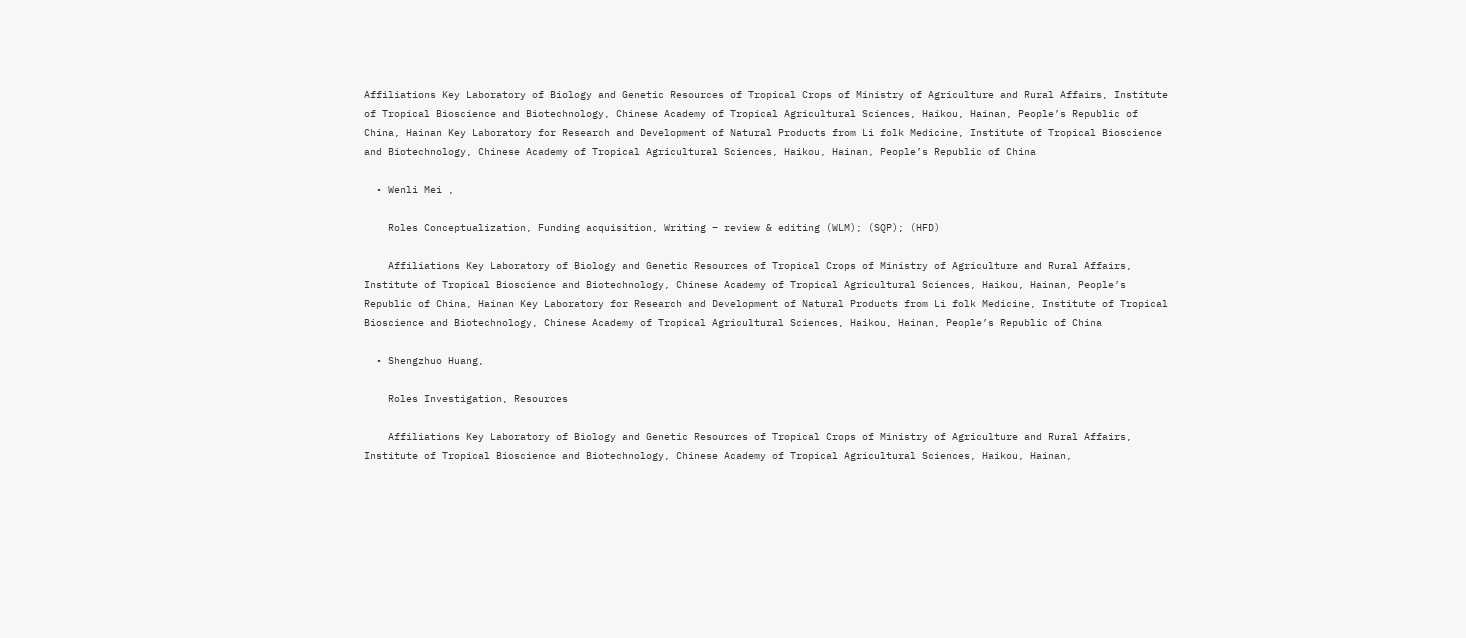Affiliations Key Laboratory of Biology and Genetic Resources of Tropical Crops of Ministry of Agriculture and Rural Affairs, Institute of Tropical Bioscience and Biotechnology, Chinese Academy of Tropical Agricultural Sciences, Haikou, Hainan, People’s Republic of China, Hainan Key Laboratory for Research and Development of Natural Products from Li folk Medicine, Institute of Tropical Bioscience and Biotechnology, Chinese Academy of Tropical Agricultural Sciences, Haikou, Hainan, People’s Republic of China

  • Wenli Mei ,

    Roles Conceptualization, Funding acquisition, Writing – review & editing (WLM); (SQP); (HFD)

    Affiliations Key Laboratory of Biology and Genetic Resources of Tropical Crops of Ministry of Agriculture and Rural Affairs, Institute of Tropical Bioscience and Biotechnology, Chinese Academy of Tropical Agricultural Sciences, Haikou, Hainan, People’s Republic of China, Hainan Key Laboratory for Research and Development of Natural Products from Li folk Medicine, Institute of Tropical Bioscience and Biotechnology, Chinese Academy of Tropical Agricultural Sciences, Haikou, Hainan, People’s Republic of China

  • Shengzhuo Huang,

    Roles Investigation, Resources

    Affiliations Key Laboratory of Biology and Genetic Resources of Tropical Crops of Ministry of Agriculture and Rural Affairs, Institute of Tropical Bioscience and Biotechnology, Chinese Academy of Tropical Agricultural Sciences, Haikou, Hainan,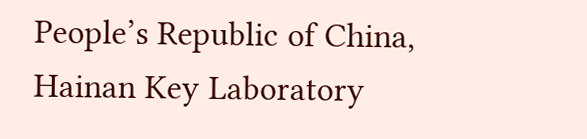People’s Republic of China, Hainan Key Laboratory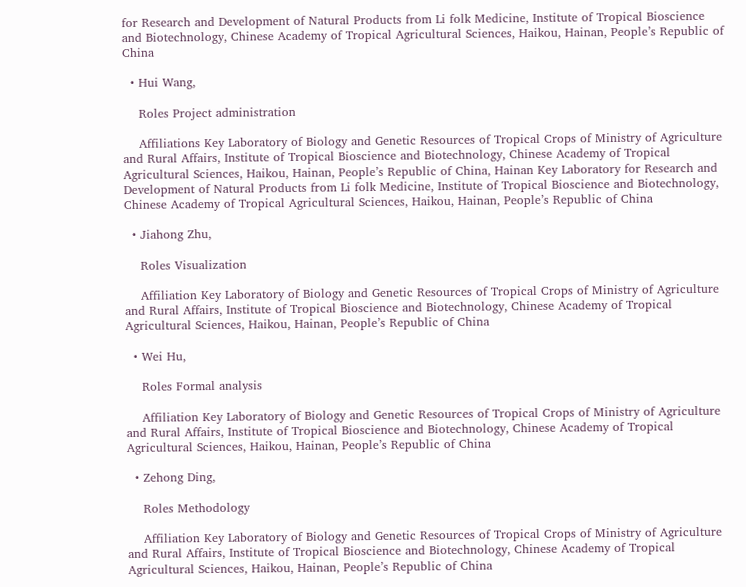for Research and Development of Natural Products from Li folk Medicine, Institute of Tropical Bioscience and Biotechnology, Chinese Academy of Tropical Agricultural Sciences, Haikou, Hainan, People’s Republic of China

  • Hui Wang,

    Roles Project administration

    Affiliations Key Laboratory of Biology and Genetic Resources of Tropical Crops of Ministry of Agriculture and Rural Affairs, Institute of Tropical Bioscience and Biotechnology, Chinese Academy of Tropical Agricultural Sciences, Haikou, Hainan, People’s Republic of China, Hainan Key Laboratory for Research and Development of Natural Products from Li folk Medicine, Institute of Tropical Bioscience and Biotechnology, Chinese Academy of Tropical Agricultural Sciences, Haikou, Hainan, People’s Republic of China

  • Jiahong Zhu,

    Roles Visualization

    Affiliation Key Laboratory of Biology and Genetic Resources of Tropical Crops of Ministry of Agriculture and Rural Affairs, Institute of Tropical Bioscience and Biotechnology, Chinese Academy of Tropical Agricultural Sciences, Haikou, Hainan, People’s Republic of China

  • Wei Hu,

    Roles Formal analysis

    Affiliation Key Laboratory of Biology and Genetic Resources of Tropical Crops of Ministry of Agriculture and Rural Affairs, Institute of Tropical Bioscience and Biotechnology, Chinese Academy of Tropical Agricultural Sciences, Haikou, Hainan, People’s Republic of China

  • Zehong Ding,

    Roles Methodology

    Affiliation Key Laboratory of Biology and Genetic Resources of Tropical Crops of Ministry of Agriculture and Rural Affairs, Institute of Tropical Bioscience and Biotechnology, Chinese Academy of Tropical Agricultural Sciences, Haikou, Hainan, People’s Republic of China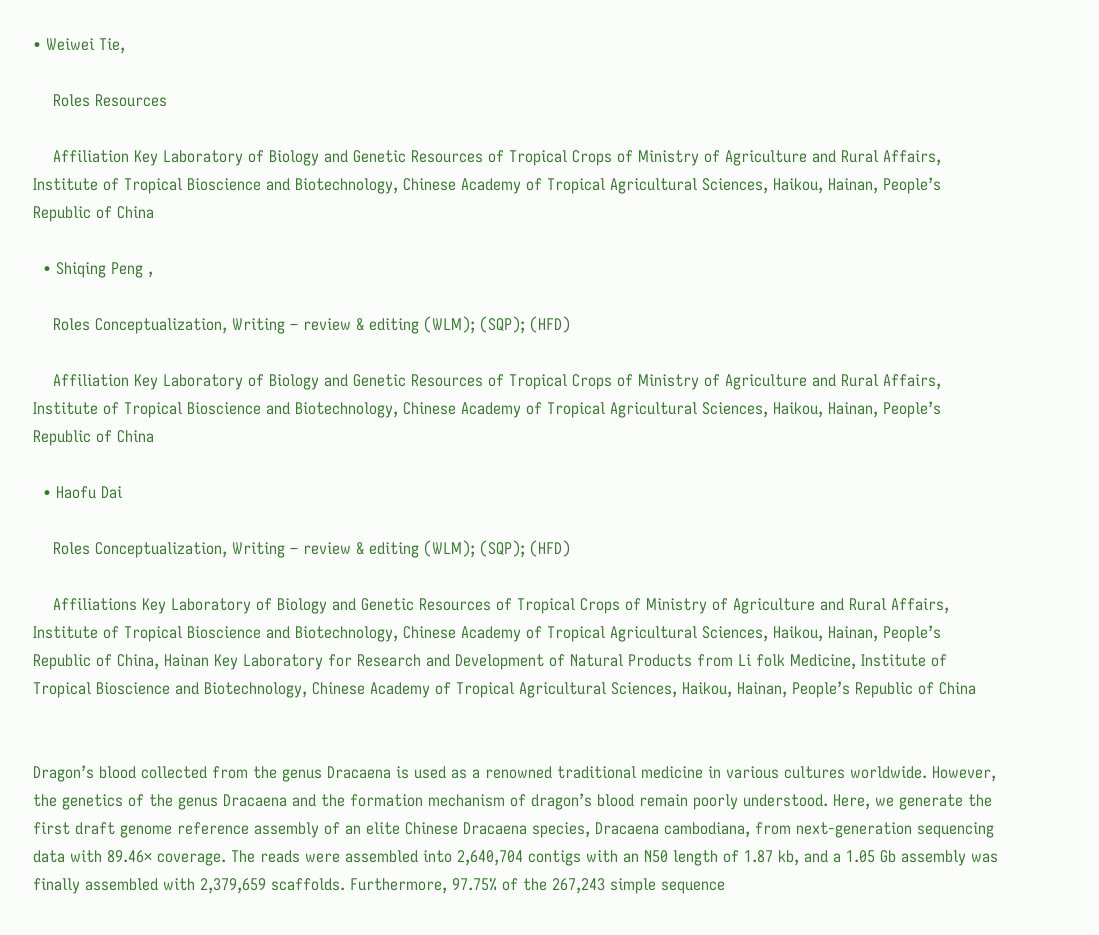• Weiwei Tie,

    Roles Resources

    Affiliation Key Laboratory of Biology and Genetic Resources of Tropical Crops of Ministry of Agriculture and Rural Affairs, Institute of Tropical Bioscience and Biotechnology, Chinese Academy of Tropical Agricultural Sciences, Haikou, Hainan, People’s Republic of China

  • Shiqing Peng ,

    Roles Conceptualization, Writing – review & editing (WLM); (SQP); (HFD)

    Affiliation Key Laboratory of Biology and Genetic Resources of Tropical Crops of Ministry of Agriculture and Rural Affairs, Institute of Tropical Bioscience and Biotechnology, Chinese Academy of Tropical Agricultural Sciences, Haikou, Hainan, People’s Republic of China

  • Haofu Dai

    Roles Conceptualization, Writing – review & editing (WLM); (SQP); (HFD)

    Affiliations Key Laboratory of Biology and Genetic Resources of Tropical Crops of Ministry of Agriculture and Rural Affairs, Institute of Tropical Bioscience and Biotechnology, Chinese Academy of Tropical Agricultural Sciences, Haikou, Hainan, People’s Republic of China, Hainan Key Laboratory for Research and Development of Natural Products from Li folk Medicine, Institute of Tropical Bioscience and Biotechnology, Chinese Academy of Tropical Agricultural Sciences, Haikou, Hainan, People’s Republic of China


Dragon’s blood collected from the genus Dracaena is used as a renowned traditional medicine in various cultures worldwide. However, the genetics of the genus Dracaena and the formation mechanism of dragon’s blood remain poorly understood. Here, we generate the first draft genome reference assembly of an elite Chinese Dracaena species, Dracaena cambodiana, from next-generation sequencing data with 89.46× coverage. The reads were assembled into 2,640,704 contigs with an N50 length of 1.87 kb, and a 1.05 Gb assembly was finally assembled with 2,379,659 scaffolds. Furthermore, 97.75% of the 267,243 simple sequence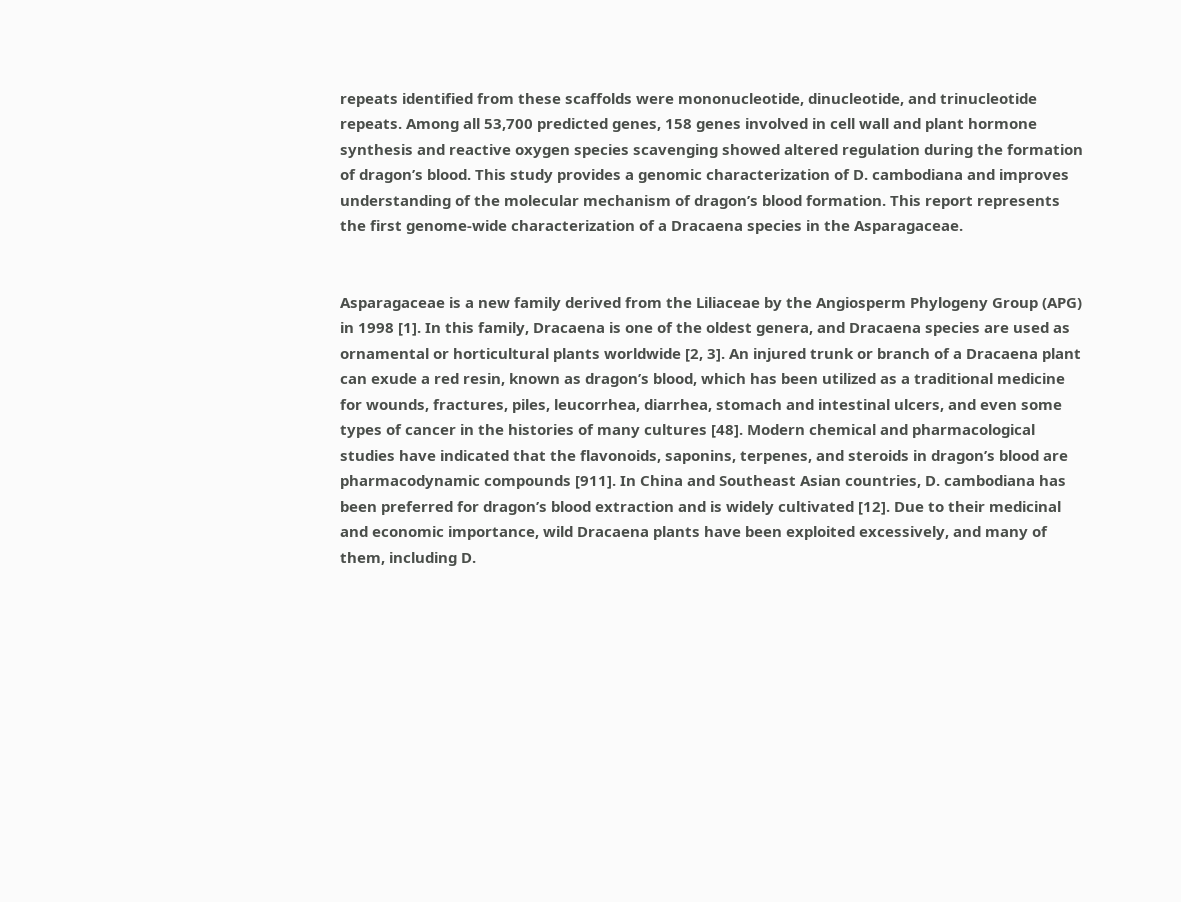repeats identified from these scaffolds were mononucleotide, dinucleotide, and trinucleotide repeats. Among all 53,700 predicted genes, 158 genes involved in cell wall and plant hormone synthesis and reactive oxygen species scavenging showed altered regulation during the formation of dragon’s blood. This study provides a genomic characterization of D. cambodiana and improves understanding of the molecular mechanism of dragon’s blood formation. This report represents the first genome-wide characterization of a Dracaena species in the Asparagaceae.


Asparagaceae is a new family derived from the Liliaceae by the Angiosperm Phylogeny Group (APG) in 1998 [1]. In this family, Dracaena is one of the oldest genera, and Dracaena species are used as ornamental or horticultural plants worldwide [2, 3]. An injured trunk or branch of a Dracaena plant can exude a red resin, known as dragon’s blood, which has been utilized as a traditional medicine for wounds, fractures, piles, leucorrhea, diarrhea, stomach and intestinal ulcers, and even some types of cancer in the histories of many cultures [48]. Modern chemical and pharmacological studies have indicated that the flavonoids, saponins, terpenes, and steroids in dragon’s blood are pharmacodynamic compounds [911]. In China and Southeast Asian countries, D. cambodiana has been preferred for dragon’s blood extraction and is widely cultivated [12]. Due to their medicinal and economic importance, wild Dracaena plants have been exploited excessively, and many of them, including D.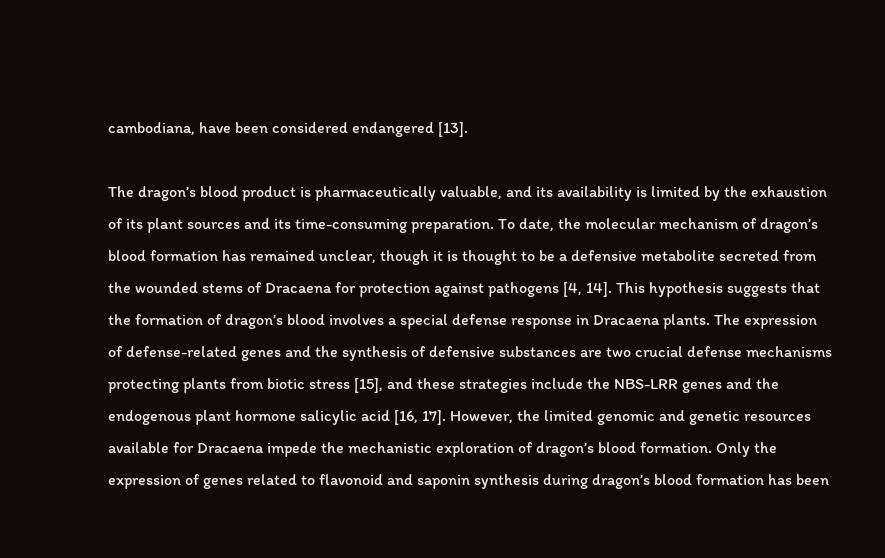cambodiana, have been considered endangered [13].

The dragon’s blood product is pharmaceutically valuable, and its availability is limited by the exhaustion of its plant sources and its time-consuming preparation. To date, the molecular mechanism of dragon’s blood formation has remained unclear, though it is thought to be a defensive metabolite secreted from the wounded stems of Dracaena for protection against pathogens [4, 14]. This hypothesis suggests that the formation of dragon’s blood involves a special defense response in Dracaena plants. The expression of defense-related genes and the synthesis of defensive substances are two crucial defense mechanisms protecting plants from biotic stress [15], and these strategies include the NBS-LRR genes and the endogenous plant hormone salicylic acid [16, 17]. However, the limited genomic and genetic resources available for Dracaena impede the mechanistic exploration of dragon’s blood formation. Only the expression of genes related to flavonoid and saponin synthesis during dragon’s blood formation has been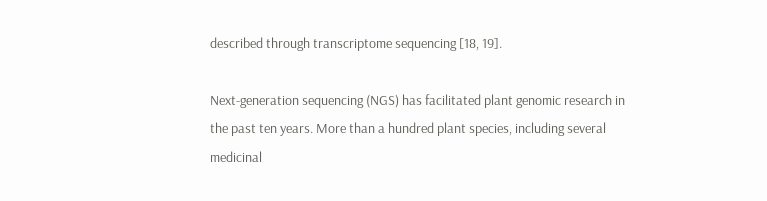described through transcriptome sequencing [18, 19].

Next-generation sequencing (NGS) has facilitated plant genomic research in the past ten years. More than a hundred plant species, including several medicinal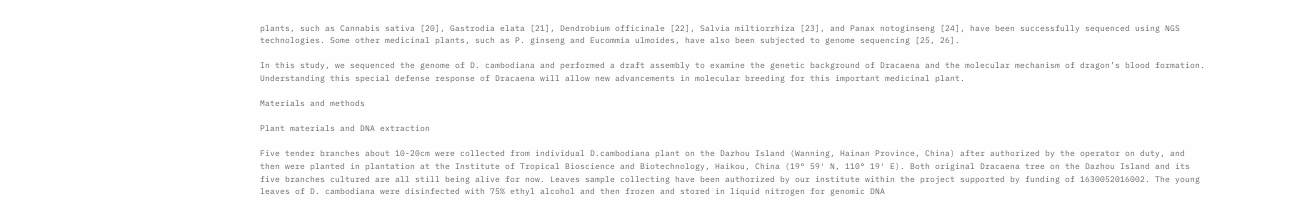plants, such as Cannabis sativa [20], Gastrodia elata [21], Dendrobium officinale [22], Salvia miltiorrhiza [23], and Panax notoginseng [24], have been successfully sequenced using NGS technologies. Some other medicinal plants, such as P. ginseng and Eucommia ulmoides, have also been subjected to genome sequencing [25, 26].

In this study, we sequenced the genome of D. cambodiana and performed a draft assembly to examine the genetic background of Dracaena and the molecular mechanism of dragon’s blood formation. Understanding this special defense response of Dracaena will allow new advancements in molecular breeding for this important medicinal plant.

Materials and methods

Plant materials and DNA extraction

Five tender branches about 10-20cm were collected from individual D.cambodiana plant on the Dazhou Island (Wanning, Hainan Province, China) after authorized by the operator on duty, and then were planted in plantation at the Institute of Tropical Bioscience and Biotechnology, Haikou, China (19° 59′ N, 110° 19′ E). Both original Dracaena tree on the Dazhou Island and its five branches cultured are all still being alive for now. Leaves sample collecting have been authorized by our institute within the project supported by funding of 1630052016002. The young leaves of D. cambodiana were disinfected with 75% ethyl alcohol and then frozen and stored in liquid nitrogen for genomic DNA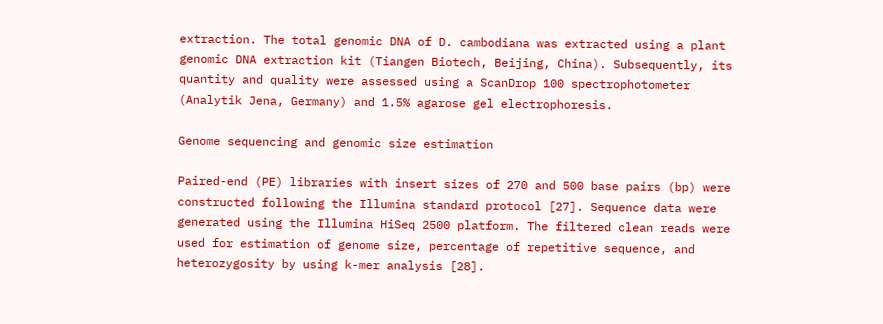extraction. The total genomic DNA of D. cambodiana was extracted using a plant genomic DNA extraction kit (Tiangen Biotech, Beijing, China). Subsequently, its quantity and quality were assessed using a ScanDrop 100 spectrophotometer (Analytik Jena, Germany) and 1.5% agarose gel electrophoresis.

Genome sequencing and genomic size estimation

Paired-end (PE) libraries with insert sizes of 270 and 500 base pairs (bp) were constructed following the Illumina standard protocol [27]. Sequence data were generated using the Illumina HiSeq 2500 platform. The filtered clean reads were used for estimation of genome size, percentage of repetitive sequence, and heterozygosity by using k-mer analysis [28].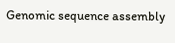Genomic sequence assembly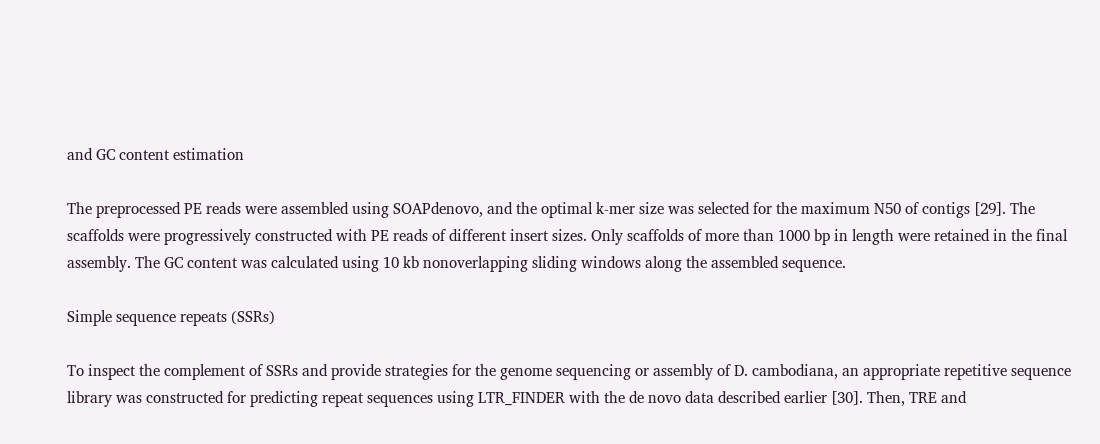and GC content estimation

The preprocessed PE reads were assembled using SOAPdenovo, and the optimal k-mer size was selected for the maximum N50 of contigs [29]. The scaffolds were progressively constructed with PE reads of different insert sizes. Only scaffolds of more than 1000 bp in length were retained in the final assembly. The GC content was calculated using 10 kb nonoverlapping sliding windows along the assembled sequence.

Simple sequence repeats (SSRs)

To inspect the complement of SSRs and provide strategies for the genome sequencing or assembly of D. cambodiana, an appropriate repetitive sequence library was constructed for predicting repeat sequences using LTR_FINDER with the de novo data described earlier [30]. Then, TRE and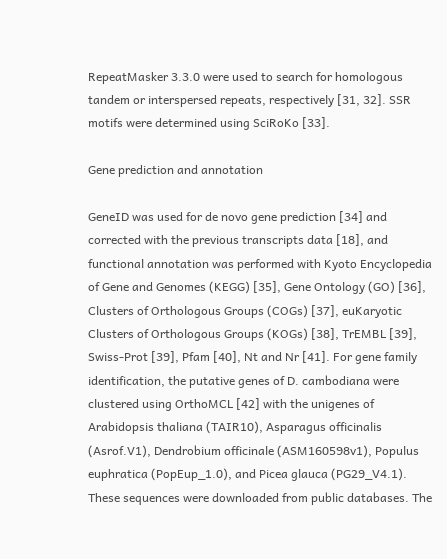RepeatMasker 3.3.0 were used to search for homologous tandem or interspersed repeats, respectively [31, 32]. SSR motifs were determined using SciRoKo [33].

Gene prediction and annotation

GeneID was used for de novo gene prediction [34] and corrected with the previous transcripts data [18], and functional annotation was performed with Kyoto Encyclopedia of Gene and Genomes (KEGG) [35], Gene Ontology (GO) [36], Clusters of Orthologous Groups (COGs) [37], euKaryotic Clusters of Orthologous Groups (KOGs) [38], TrEMBL [39], Swiss-Prot [39], Pfam [40], Nt and Nr [41]. For gene family identification, the putative genes of D. cambodiana were clustered using OrthoMCL [42] with the unigenes of Arabidopsis thaliana (TAIR10), Asparagus officinalis (Asrof.V1), Dendrobium officinale (ASM160598v1), Populus euphratica (PopEup_1.0), and Picea glauca (PG29_V4.1). These sequences were downloaded from public databases. The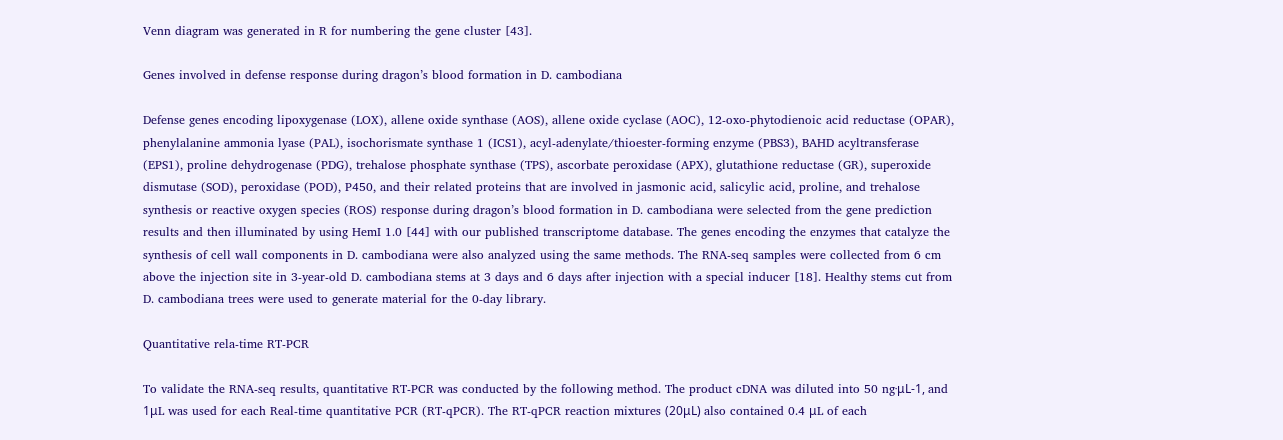Venn diagram was generated in R for numbering the gene cluster [43].

Genes involved in defense response during dragon’s blood formation in D. cambodiana

Defense genes encoding lipoxygenase (LOX), allene oxide synthase (AOS), allene oxide cyclase (AOC), 12-oxo-phytodienoic acid reductase (OPAR), phenylalanine ammonia lyase (PAL), isochorismate synthase 1 (ICS1), acyl-adenylate/thioester-forming enzyme (PBS3), BAHD acyltransferase (EPS1), proline dehydrogenase (PDG), trehalose phosphate synthase (TPS), ascorbate peroxidase (APX), glutathione reductase (GR), superoxide dismutase (SOD), peroxidase (POD), P450, and their related proteins that are involved in jasmonic acid, salicylic acid, proline, and trehalose synthesis or reactive oxygen species (ROS) response during dragon’s blood formation in D. cambodiana were selected from the gene prediction results and then illuminated by using HemI 1.0 [44] with our published transcriptome database. The genes encoding the enzymes that catalyze the synthesis of cell wall components in D. cambodiana were also analyzed using the same methods. The RNA-seq samples were collected from 6 cm above the injection site in 3-year-old D. cambodiana stems at 3 days and 6 days after injection with a special inducer [18]. Healthy stems cut from D. cambodiana trees were used to generate material for the 0-day library.

Quantitative rela-time RT-PCR

To validate the RNA-seq results, quantitative RT-PCR was conducted by the following method. The product cDNA was diluted into 50 ng·μL-1, and 1μL was used for each Real-time quantitative PCR (RT-qPCR). The RT-qPCR reaction mixtures (20μL) also contained 0.4 μL of each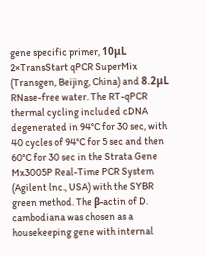gene specific primer, 10μL 2×TransStart qPCR SuperMix (Transgen, Beijing, China) and 8.2μL RNase-free water. The RT-qPCR thermal cycling included cDNA degenerated in 94°C for 30 sec, with 40 cycles of 94°C for 5 sec and then 60°C for 30 sec in the Strata Gene Mx3005P Real-Time PCR System (Agilent lnc., USA) with the SYBR green method. The β-actin of D. cambodiana was chosen as a housekeeping gene with internal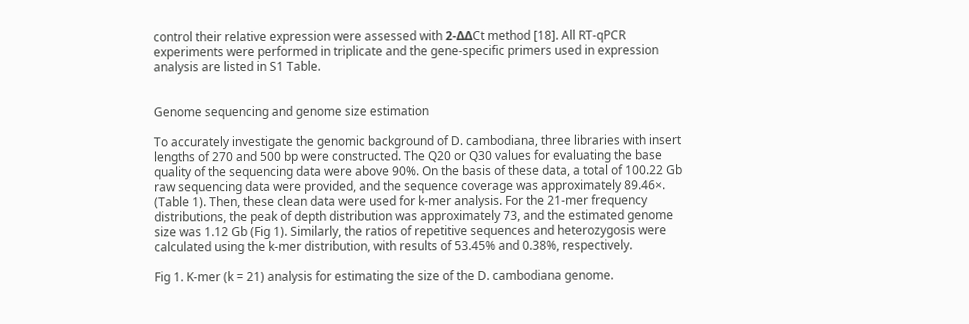control their relative expression were assessed with 2-ΔΔCt method [18]. All RT-qPCR experiments were performed in triplicate and the gene-specific primers used in expression analysis are listed in S1 Table.


Genome sequencing and genome size estimation

To accurately investigate the genomic background of D. cambodiana, three libraries with insert lengths of 270 and 500 bp were constructed. The Q20 or Q30 values for evaluating the base quality of the sequencing data were above 90%. On the basis of these data, a total of 100.22 Gb raw sequencing data were provided, and the sequence coverage was approximately 89.46×. (Table 1). Then, these clean data were used for k-mer analysis. For the 21-mer frequency distributions, the peak of depth distribution was approximately 73, and the estimated genome size was 1.12 Gb (Fig 1). Similarly, the ratios of repetitive sequences and heterozygosis were calculated using the k-mer distribution, with results of 53.45% and 0.38%, respectively.

Fig 1. K-mer (k = 21) analysis for estimating the size of the D. cambodiana genome.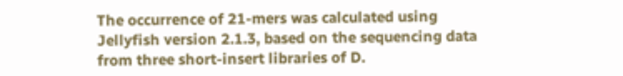The occurrence of 21-mers was calculated using Jellyfish version 2.1.3, based on the sequencing data from three short-insert libraries of D.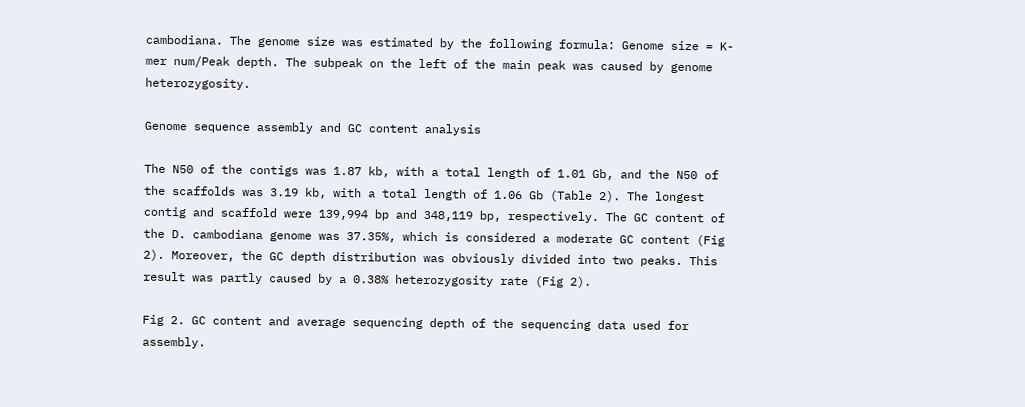cambodiana. The genome size was estimated by the following formula: Genome size = K-mer num/Peak depth. The subpeak on the left of the main peak was caused by genome heterozygosity.

Genome sequence assembly and GC content analysis

The N50 of the contigs was 1.87 kb, with a total length of 1.01 Gb, and the N50 of the scaffolds was 3.19 kb, with a total length of 1.06 Gb (Table 2). The longest contig and scaffold were 139,994 bp and 348,119 bp, respectively. The GC content of the D. cambodiana genome was 37.35%, which is considered a moderate GC content (Fig 2). Moreover, the GC depth distribution was obviously divided into two peaks. This result was partly caused by a 0.38% heterozygosity rate (Fig 2).

Fig 2. GC content and average sequencing depth of the sequencing data used for assembly.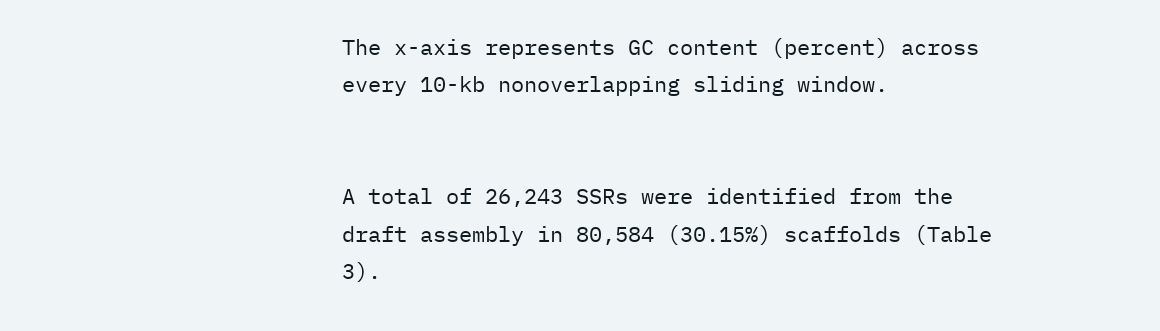The x-axis represents GC content (percent) across every 10-kb nonoverlapping sliding window.


A total of 26,243 SSRs were identified from the draft assembly in 80,584 (30.15%) scaffolds (Table 3).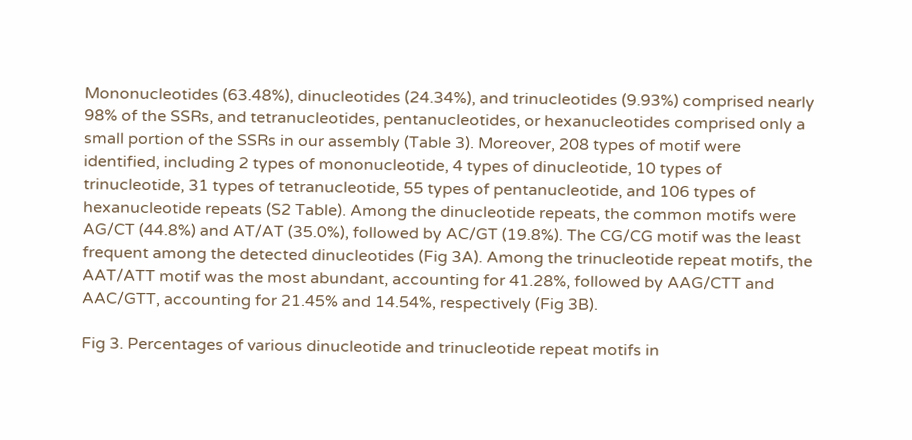Mononucleotides (63.48%), dinucleotides (24.34%), and trinucleotides (9.93%) comprised nearly 98% of the SSRs, and tetranucleotides, pentanucleotides, or hexanucleotides comprised only a small portion of the SSRs in our assembly (Table 3). Moreover, 208 types of motif were identified, including 2 types of mononucleotide, 4 types of dinucleotide, 10 types of trinucleotide, 31 types of tetranucleotide, 55 types of pentanucleotide, and 106 types of hexanucleotide repeats (S2 Table). Among the dinucleotide repeats, the common motifs were AG/CT (44.8%) and AT/AT (35.0%), followed by AC/GT (19.8%). The CG/CG motif was the least frequent among the detected dinucleotides (Fig 3A). Among the trinucleotide repeat motifs, the AAT/ATT motif was the most abundant, accounting for 41.28%, followed by AAG/CTT and AAC/GTT, accounting for 21.45% and 14.54%, respectively (Fig 3B).

Fig 3. Percentages of various dinucleotide and trinucleotide repeat motifs in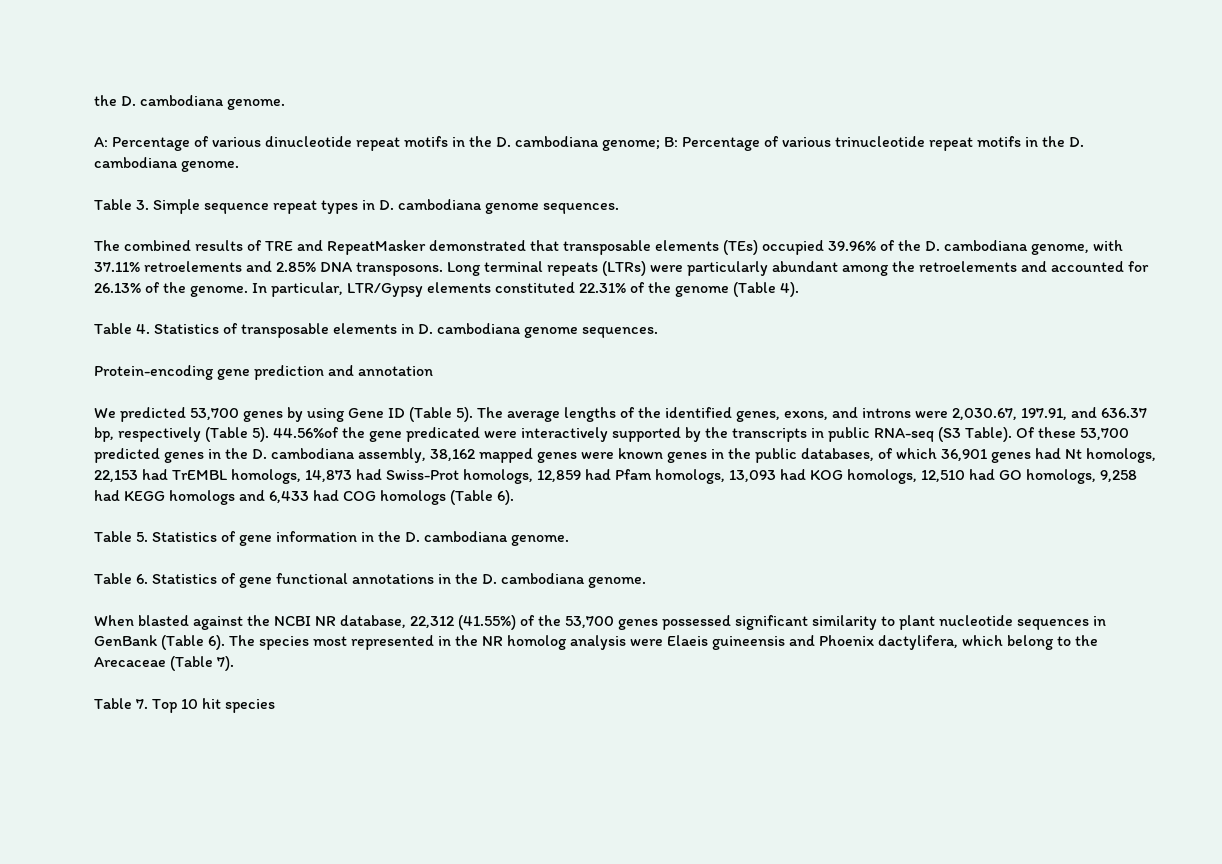the D. cambodiana genome.

A: Percentage of various dinucleotide repeat motifs in the D. cambodiana genome; B: Percentage of various trinucleotide repeat motifs in the D. cambodiana genome.

Table 3. Simple sequence repeat types in D. cambodiana genome sequences.

The combined results of TRE and RepeatMasker demonstrated that transposable elements (TEs) occupied 39.96% of the D. cambodiana genome, with 37.11% retroelements and 2.85% DNA transposons. Long terminal repeats (LTRs) were particularly abundant among the retroelements and accounted for 26.13% of the genome. In particular, LTR/Gypsy elements constituted 22.31% of the genome (Table 4).

Table 4. Statistics of transposable elements in D. cambodiana genome sequences.

Protein-encoding gene prediction and annotation

We predicted 53,700 genes by using Gene ID (Table 5). The average lengths of the identified genes, exons, and introns were 2,030.67, 197.91, and 636.37 bp, respectively (Table 5). 44.56%of the gene predicated were interactively supported by the transcripts in public RNA-seq (S3 Table). Of these 53,700 predicted genes in the D. cambodiana assembly, 38,162 mapped genes were known genes in the public databases, of which 36,901 genes had Nt homologs, 22,153 had TrEMBL homologs, 14,873 had Swiss-Prot homologs, 12,859 had Pfam homologs, 13,093 had KOG homologs, 12,510 had GO homologs, 9,258 had KEGG homologs and 6,433 had COG homologs (Table 6).

Table 5. Statistics of gene information in the D. cambodiana genome.

Table 6. Statistics of gene functional annotations in the D. cambodiana genome.

When blasted against the NCBI NR database, 22,312 (41.55%) of the 53,700 genes possessed significant similarity to plant nucleotide sequences in GenBank (Table 6). The species most represented in the NR homolog analysis were Elaeis guineensis and Phoenix dactylifera, which belong to the Arecaceae (Table 7).

Table 7. Top 10 hit species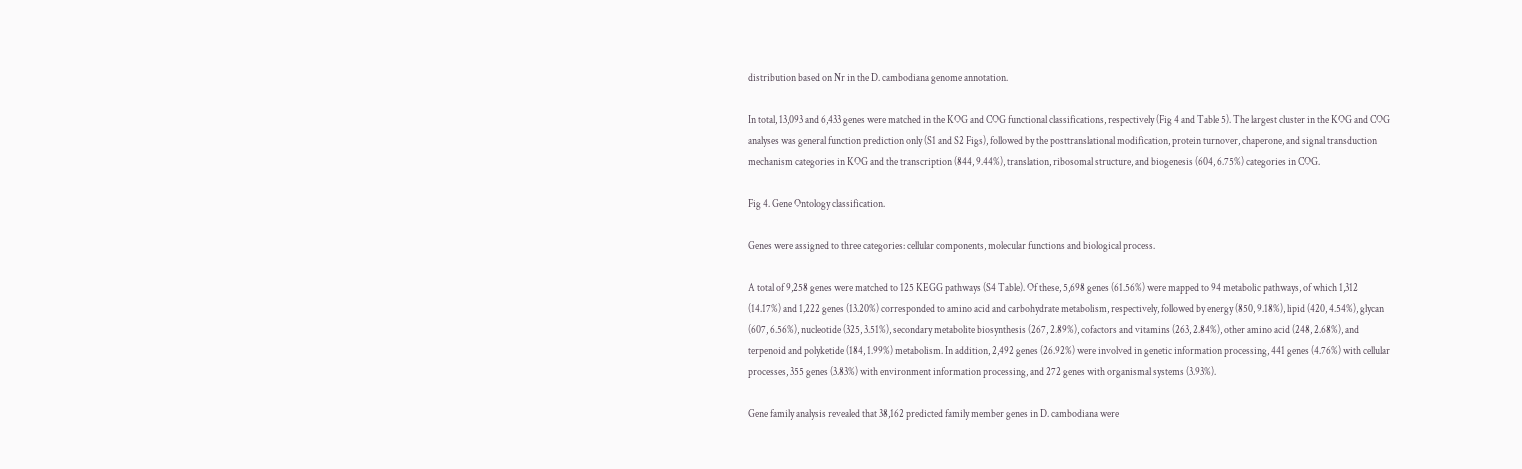distribution based on Nr in the D. cambodiana genome annotation.

In total, 13,093 and 6,433 genes were matched in the KOG and COG functional classifications, respectively (Fig 4 and Table 5). The largest cluster in the KOG and COG analyses was general function prediction only (S1 and S2 Figs), followed by the posttranslational modification, protein turnover, chaperone, and signal transduction mechanism categories in KOG and the transcription (844, 9.44%), translation, ribosomal structure, and biogenesis (604, 6.75%) categories in COG.

Fig 4. Gene Ontology classification.

Genes were assigned to three categories: cellular components, molecular functions and biological process.

A total of 9,258 genes were matched to 125 KEGG pathways (S4 Table). Of these, 5,698 genes (61.56%) were mapped to 94 metabolic pathways, of which 1,312 (14.17%) and 1,222 genes (13.20%) corresponded to amino acid and carbohydrate metabolism, respectively, followed by energy (850, 9.18%), lipid (420, 4.54%), glycan (607, 6.56%), nucleotide (325, 3.51%), secondary metabolite biosynthesis (267, 2.89%), cofactors and vitamins (263, 2.84%), other amino acid (248, 2.68%), and terpenoid and polyketide (184, 1.99%) metabolism. In addition, 2,492 genes (26.92%) were involved in genetic information processing, 441 genes (4.76%) with cellular processes, 355 genes (3.83%) with environment information processing, and 272 genes with organismal systems (3.93%).

Gene family analysis revealed that 38,162 predicted family member genes in D. cambodiana were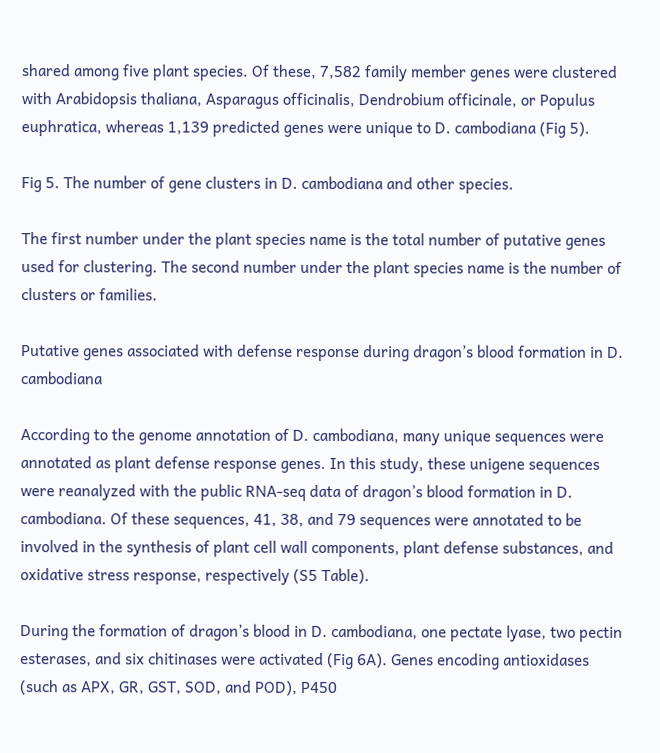shared among five plant species. Of these, 7,582 family member genes were clustered with Arabidopsis thaliana, Asparagus officinalis, Dendrobium officinale, or Populus euphratica, whereas 1,139 predicted genes were unique to D. cambodiana (Fig 5).

Fig 5. The number of gene clusters in D. cambodiana and other species.

The first number under the plant species name is the total number of putative genes used for clustering. The second number under the plant species name is the number of clusters or families.

Putative genes associated with defense response during dragon’s blood formation in D. cambodiana

According to the genome annotation of D. cambodiana, many unique sequences were annotated as plant defense response genes. In this study, these unigene sequences were reanalyzed with the public RNA-seq data of dragon’s blood formation in D. cambodiana. Of these sequences, 41, 38, and 79 sequences were annotated to be involved in the synthesis of plant cell wall components, plant defense substances, and oxidative stress response, respectively (S5 Table).

During the formation of dragon’s blood in D. cambodiana, one pectate lyase, two pectin esterases, and six chitinases were activated (Fig 6A). Genes encoding antioxidases (such as APX, GR, GST, SOD, and POD), P450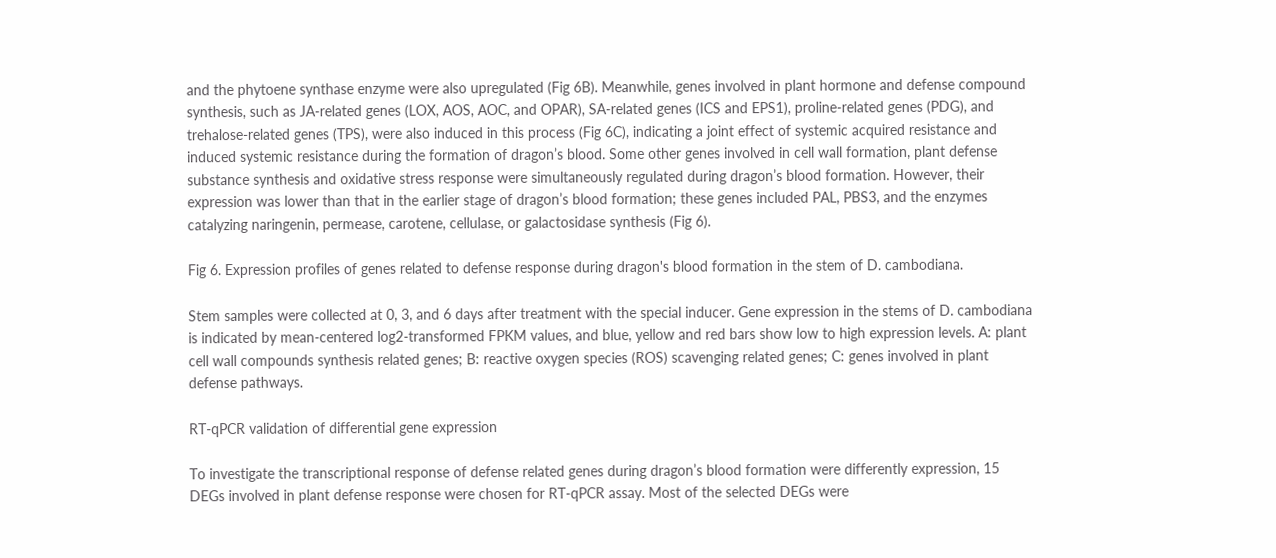and the phytoene synthase enzyme were also upregulated (Fig 6B). Meanwhile, genes involved in plant hormone and defense compound synthesis, such as JA-related genes (LOX, AOS, AOC, and OPAR), SA-related genes (ICS and EPS1), proline-related genes (PDG), and trehalose-related genes (TPS), were also induced in this process (Fig 6C), indicating a joint effect of systemic acquired resistance and induced systemic resistance during the formation of dragon’s blood. Some other genes involved in cell wall formation, plant defense substance synthesis and oxidative stress response were simultaneously regulated during dragon’s blood formation. However, their expression was lower than that in the earlier stage of dragon’s blood formation; these genes included PAL, PBS3, and the enzymes catalyzing naringenin, permease, carotene, cellulase, or galactosidase synthesis (Fig 6).

Fig 6. Expression profiles of genes related to defense response during dragon's blood formation in the stem of D. cambodiana.

Stem samples were collected at 0, 3, and 6 days after treatment with the special inducer. Gene expression in the stems of D. cambodiana is indicated by mean-centered log2-transformed FPKM values, and blue, yellow and red bars show low to high expression levels. A: plant cell wall compounds synthesis related genes; B: reactive oxygen species (ROS) scavenging related genes; C: genes involved in plant defense pathways.

RT-qPCR validation of differential gene expression

To investigate the transcriptional response of defense related genes during dragon’s blood formation were differently expression, 15 DEGs involved in plant defense response were chosen for RT-qPCR assay. Most of the selected DEGs were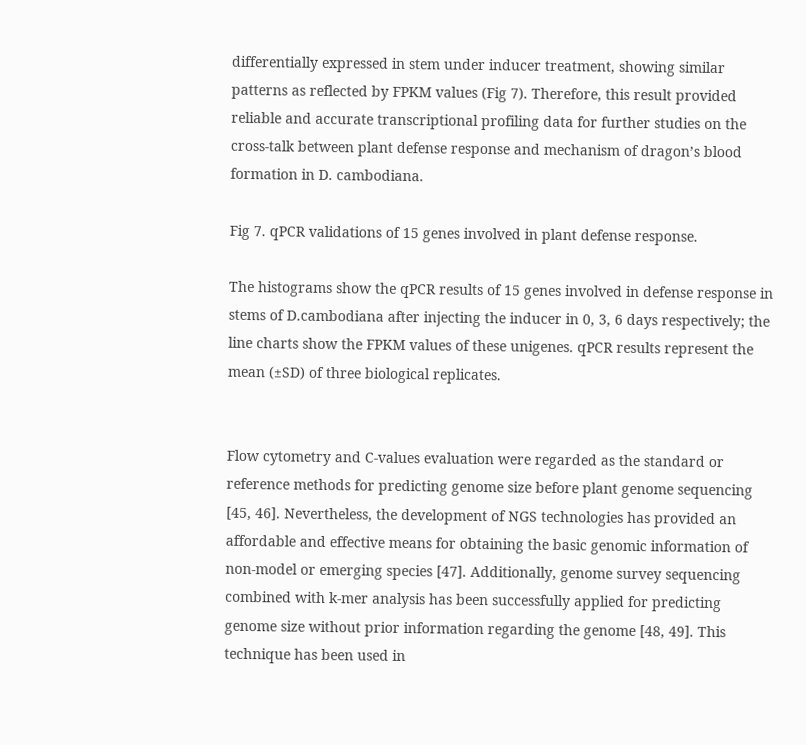differentially expressed in stem under inducer treatment, showing similar patterns as reflected by FPKM values (Fig 7). Therefore, this result provided reliable and accurate transcriptional profiling data for further studies on the cross-talk between plant defense response and mechanism of dragon’s blood formation in D. cambodiana.

Fig 7. qPCR validations of 15 genes involved in plant defense response.

The histograms show the qPCR results of 15 genes involved in defense response in stems of D.cambodiana after injecting the inducer in 0, 3, 6 days respectively; the line charts show the FPKM values of these unigenes. qPCR results represent the mean (±SD) of three biological replicates.


Flow cytometry and C-values evaluation were regarded as the standard or reference methods for predicting genome size before plant genome sequencing [45, 46]. Nevertheless, the development of NGS technologies has provided an affordable and effective means for obtaining the basic genomic information of non-model or emerging species [47]. Additionally, genome survey sequencing combined with k-mer analysis has been successfully applied for predicting genome size without prior information regarding the genome [48, 49]. This technique has been used in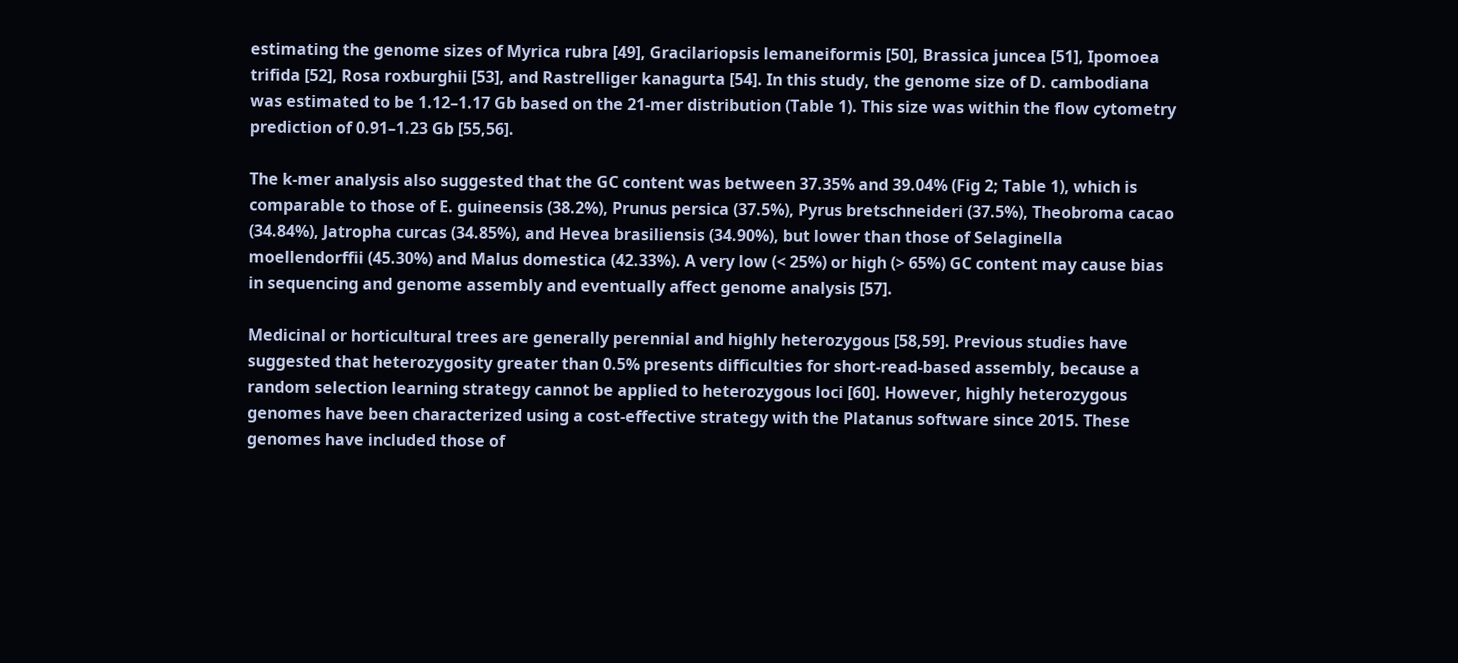estimating the genome sizes of Myrica rubra [49], Gracilariopsis lemaneiformis [50], Brassica juncea [51], Ipomoea trifida [52], Rosa roxburghii [53], and Rastrelliger kanagurta [54]. In this study, the genome size of D. cambodiana was estimated to be 1.12–1.17 Gb based on the 21-mer distribution (Table 1). This size was within the flow cytometry prediction of 0.91–1.23 Gb [55,56].

The k-mer analysis also suggested that the GC content was between 37.35% and 39.04% (Fig 2; Table 1), which is comparable to those of E. guineensis (38.2%), Prunus persica (37.5%), Pyrus bretschneideri (37.5%), Theobroma cacao (34.84%), Jatropha curcas (34.85%), and Hevea brasiliensis (34.90%), but lower than those of Selaginella moellendorffii (45.30%) and Malus domestica (42.33%). A very low (< 25%) or high (> 65%) GC content may cause bias in sequencing and genome assembly and eventually affect genome analysis [57].

Medicinal or horticultural trees are generally perennial and highly heterozygous [58,59]. Previous studies have suggested that heterozygosity greater than 0.5% presents difficulties for short-read-based assembly, because a random selection learning strategy cannot be applied to heterozygous loci [60]. However, highly heterozygous genomes have been characterized using a cost-effective strategy with the Platanus software since 2015. These genomes have included those of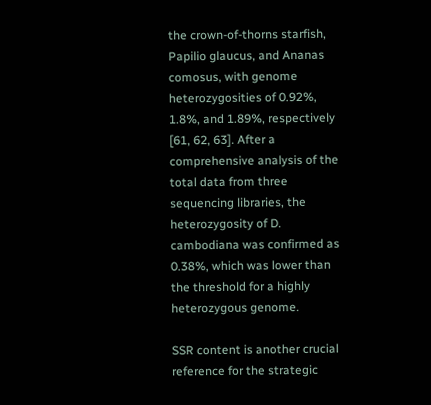the crown-of-thorns starfish, Papilio glaucus, and Ananas comosus, with genome heterozygosities of 0.92%, 1.8%, and 1.89%, respectively [61, 62, 63]. After a comprehensive analysis of the total data from three sequencing libraries, the heterozygosity of D. cambodiana was confirmed as 0.38%, which was lower than the threshold for a highly heterozygous genome.

SSR content is another crucial reference for the strategic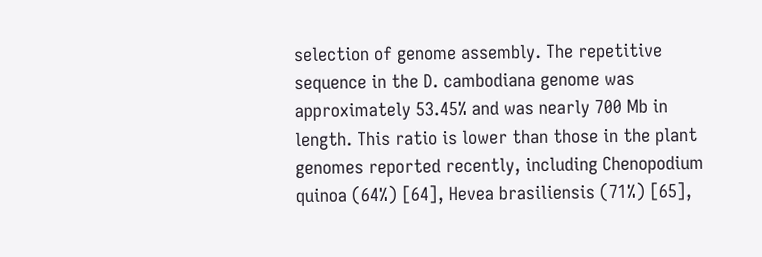selection of genome assembly. The repetitive sequence in the D. cambodiana genome was approximately 53.45% and was nearly 700 Mb in length. This ratio is lower than those in the plant genomes reported recently, including Chenopodium quinoa (64%) [64], Hevea brasiliensis (71%) [65],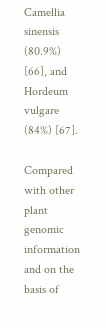Camellia sinensis (80.9%) [66], and Hordeum vulgare (84%) [67].

Compared with other plant genomic information and on the basis of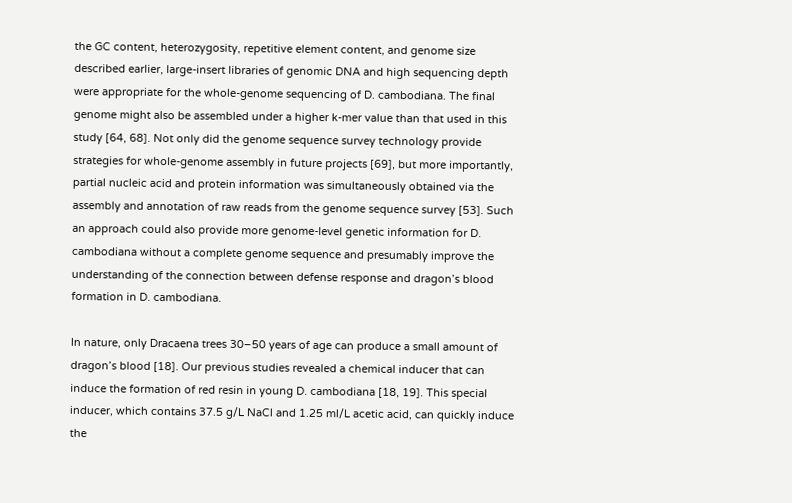the GC content, heterozygosity, repetitive element content, and genome size described earlier, large-insert libraries of genomic DNA and high sequencing depth were appropriate for the whole-genome sequencing of D. cambodiana. The final genome might also be assembled under a higher k-mer value than that used in this study [64, 68]. Not only did the genome sequence survey technology provide strategies for whole-genome assembly in future projects [69], but more importantly, partial nucleic acid and protein information was simultaneously obtained via the assembly and annotation of raw reads from the genome sequence survey [53]. Such an approach could also provide more genome-level genetic information for D. cambodiana without a complete genome sequence and presumably improve the understanding of the connection between defense response and dragon’s blood formation in D. cambodiana.

In nature, only Dracaena trees 30–50 years of age can produce a small amount of dragon’s blood [18]. Our previous studies revealed a chemical inducer that can induce the formation of red resin in young D. cambodiana [18, 19]. This special inducer, which contains 37.5 g/L NaCl and 1.25 ml/L acetic acid, can quickly induce the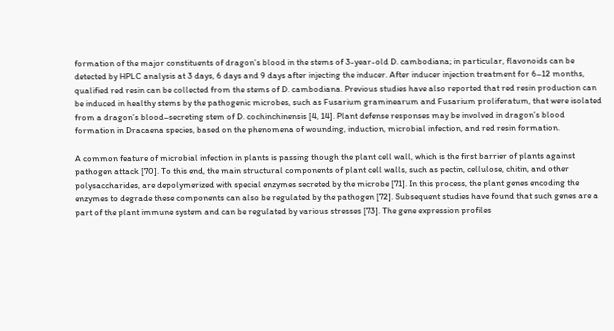formation of the major constituents of dragon’s blood in the stems of 3-year-old D. cambodiana; in particular, flavonoids can be detected by HPLC analysis at 3 days, 6 days and 9 days after injecting the inducer. After inducer injection treatment for 6–12 months, qualified red resin can be collected from the stems of D. cambodiana. Previous studies have also reported that red resin production can be induced in healthy stems by the pathogenic microbes, such as Fusarium graminearum and Fusarium proliferatum, that were isolated from a dragon’s blood–secreting stem of D. cochinchinensis [4, 14]. Plant defense responses may be involved in dragon’s blood formation in Dracaena species, based on the phenomena of wounding, induction, microbial infection, and red resin formation.

A common feature of microbial infection in plants is passing though the plant cell wall, which is the first barrier of plants against pathogen attack [70]. To this end, the main structural components of plant cell walls, such as pectin, cellulose, chitin, and other polysaccharides, are depolymerized with special enzymes secreted by the microbe [71]. In this process, the plant genes encoding the enzymes to degrade these components can also be regulated by the pathogen [72]. Subsequent studies have found that such genes are a part of the plant immune system and can be regulated by various stresses [73]. The gene expression profiles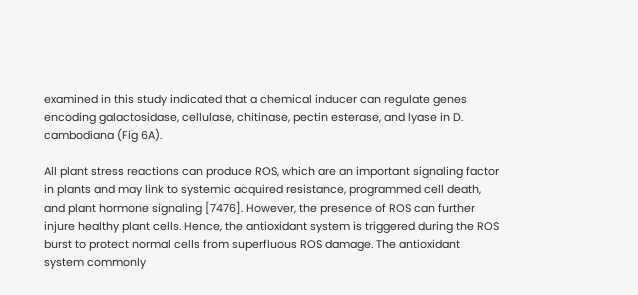examined in this study indicated that a chemical inducer can regulate genes encoding galactosidase, cellulase, chitinase, pectin esterase, and lyase in D. cambodiana (Fig 6A).

All plant stress reactions can produce ROS, which are an important signaling factor in plants and may link to systemic acquired resistance, programmed cell death, and plant hormone signaling [7476]. However, the presence of ROS can further injure healthy plant cells. Hence, the antioxidant system is triggered during the ROS burst to protect normal cells from superfluous ROS damage. The antioxidant system commonly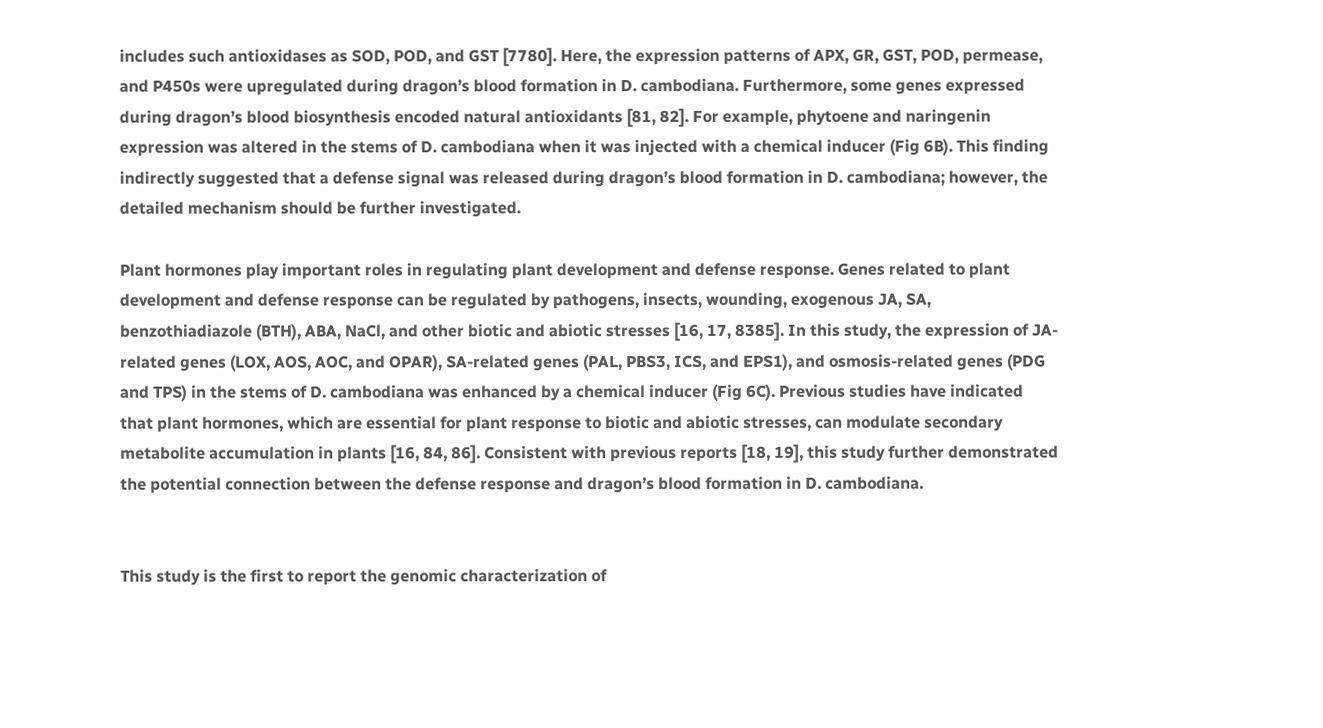includes such antioxidases as SOD, POD, and GST [7780]. Here, the expression patterns of APX, GR, GST, POD, permease, and P450s were upregulated during dragon’s blood formation in D. cambodiana. Furthermore, some genes expressed during dragon’s blood biosynthesis encoded natural antioxidants [81, 82]. For example, phytoene and naringenin expression was altered in the stems of D. cambodiana when it was injected with a chemical inducer (Fig 6B). This finding indirectly suggested that a defense signal was released during dragon’s blood formation in D. cambodiana; however, the detailed mechanism should be further investigated.

Plant hormones play important roles in regulating plant development and defense response. Genes related to plant development and defense response can be regulated by pathogens, insects, wounding, exogenous JA, SA, benzothiadiazole (BTH), ABA, NaCl, and other biotic and abiotic stresses [16, 17, 8385]. In this study, the expression of JA-related genes (LOX, AOS, AOC, and OPAR), SA-related genes (PAL, PBS3, ICS, and EPS1), and osmosis-related genes (PDG and TPS) in the stems of D. cambodiana was enhanced by a chemical inducer (Fig 6C). Previous studies have indicated that plant hormones, which are essential for plant response to biotic and abiotic stresses, can modulate secondary metabolite accumulation in plants [16, 84, 86]. Consistent with previous reports [18, 19], this study further demonstrated the potential connection between the defense response and dragon’s blood formation in D. cambodiana.


This study is the first to report the genomic characterization of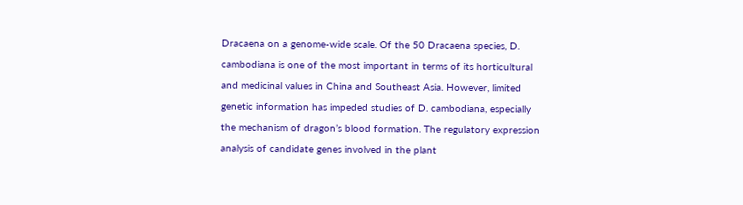Dracaena on a genome-wide scale. Of the 50 Dracaena species, D. cambodiana is one of the most important in terms of its horticultural and medicinal values in China and Southeast Asia. However, limited genetic information has impeded studies of D. cambodiana, especially the mechanism of dragon’s blood formation. The regulatory expression analysis of candidate genes involved in the plant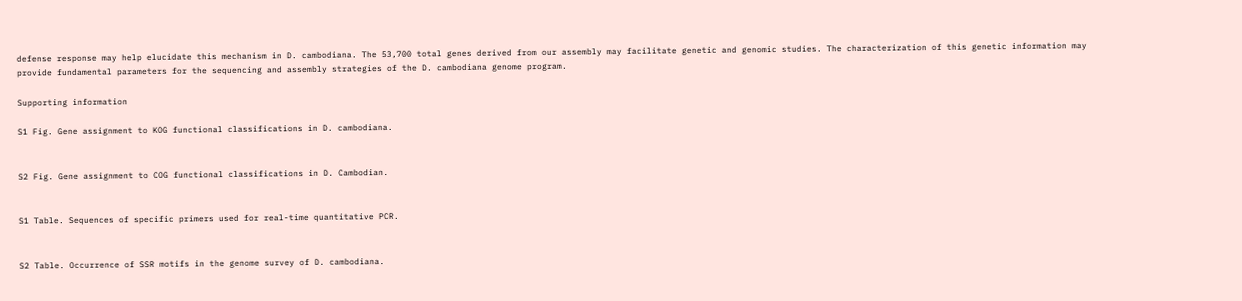defense response may help elucidate this mechanism in D. cambodiana. The 53,700 total genes derived from our assembly may facilitate genetic and genomic studies. The characterization of this genetic information may provide fundamental parameters for the sequencing and assembly strategies of the D. cambodiana genome program.

Supporting information

S1 Fig. Gene assignment to KOG functional classifications in D. cambodiana.


S2 Fig. Gene assignment to COG functional classifications in D. Cambodian.


S1 Table. Sequences of specific primers used for real-time quantitative PCR.


S2 Table. Occurrence of SSR motifs in the genome survey of D. cambodiana.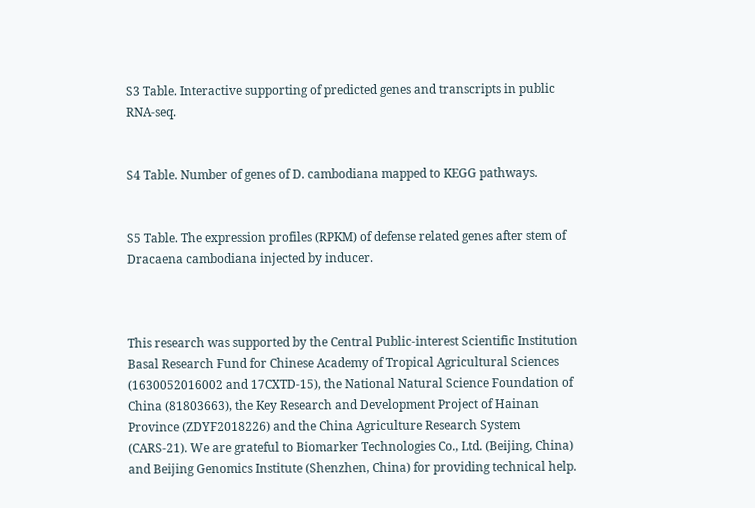S3 Table. Interactive supporting of predicted genes and transcripts in public RNA-seq.


S4 Table. Number of genes of D. cambodiana mapped to KEGG pathways.


S5 Table. The expression profiles (RPKM) of defense related genes after stem of Dracaena cambodiana injected by inducer.



This research was supported by the Central Public-interest Scientific Institution Basal Research Fund for Chinese Academy of Tropical Agricultural Sciences (1630052016002 and 17CXTD-15), the National Natural Science Foundation of China (81803663), the Key Research and Development Project of Hainan Province (ZDYF2018226) and the China Agriculture Research System (CARS-21). We are grateful to Biomarker Technologies Co., Ltd. (Beijing, China) and Beijing Genomics Institute (Shenzhen, China) for providing technical help.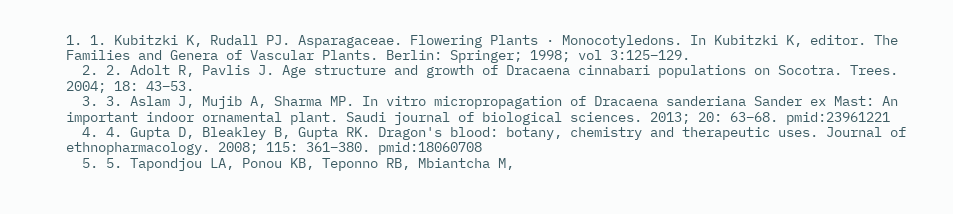1. 1. Kubitzki K, Rudall PJ. Asparagaceae. Flowering Plants · Monocotyledons. In Kubitzki K, editor. The Families and Genera of Vascular Plants. Berlin: Springer; 1998; vol 3:125–129.
  2. 2. Adolt R, Pavlis J. Age structure and growth of Dracaena cinnabari populations on Socotra. Trees. 2004; 18: 43–53.
  3. 3. Aslam J, Mujib A, Sharma MP. In vitro micropropagation of Dracaena sanderiana Sander ex Mast: An important indoor ornamental plant. Saudi journal of biological sciences. 2013; 20: 63–68. pmid:23961221
  4. 4. Gupta D, Bleakley B, Gupta RK. Dragon's blood: botany, chemistry and therapeutic uses. Journal of ethnopharmacology. 2008; 115: 361–380. pmid:18060708
  5. 5. Tapondjou LA, Ponou KB, Teponno RB, Mbiantcha M,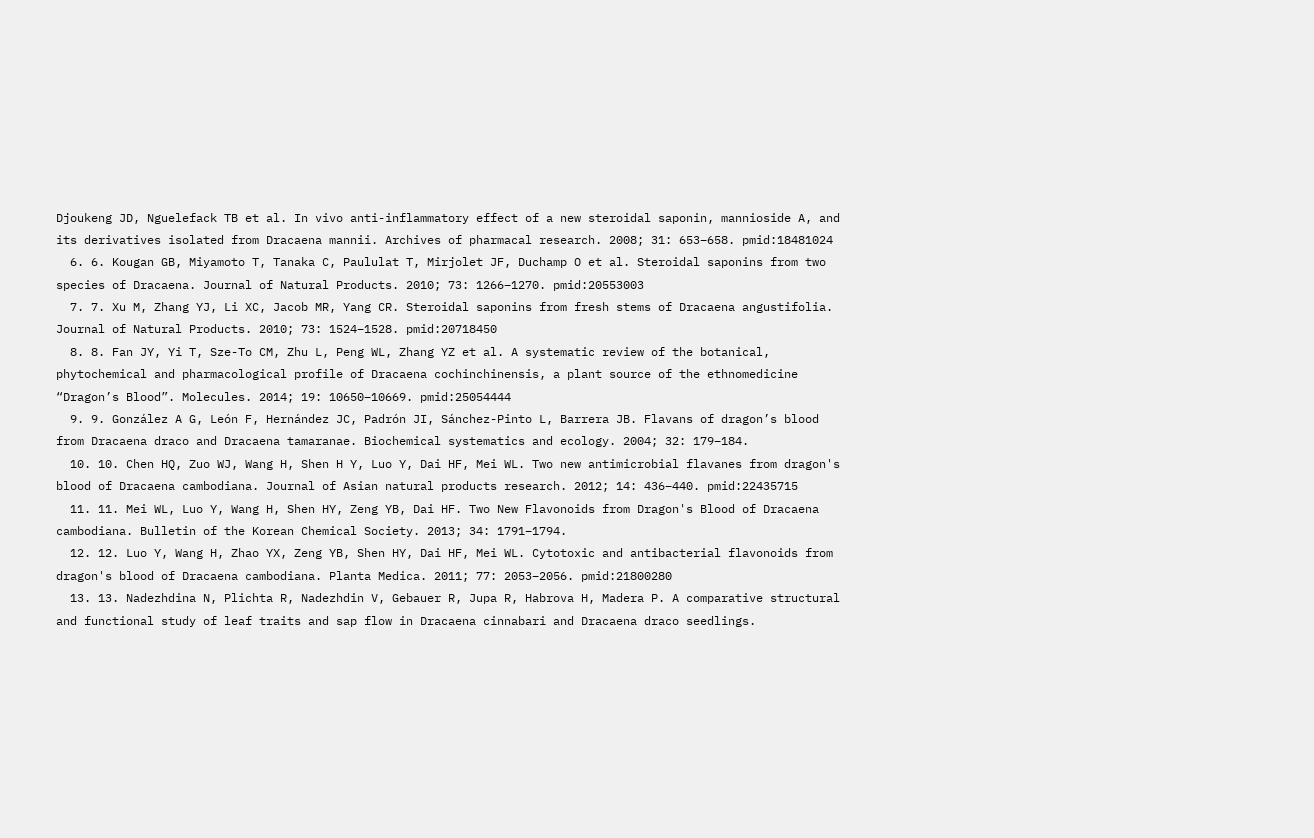Djoukeng JD, Nguelefack TB et al. In vivo anti-inflammatory effect of a new steroidal saponin, mannioside A, and its derivatives isolated from Dracaena mannii. Archives of pharmacal research. 2008; 31: 653–658. pmid:18481024
  6. 6. Kougan GB, Miyamoto T, Tanaka C, Paululat T, Mirjolet JF, Duchamp O et al. Steroidal saponins from two species of Dracaena. Journal of Natural Products. 2010; 73: 1266–1270. pmid:20553003
  7. 7. Xu M, Zhang YJ, Li XC, Jacob MR, Yang CR. Steroidal saponins from fresh stems of Dracaena angustifolia. Journal of Natural Products. 2010; 73: 1524–1528. pmid:20718450
  8. 8. Fan JY, Yi T, Sze-To CM, Zhu L, Peng WL, Zhang YZ et al. A systematic review of the botanical, phytochemical and pharmacological profile of Dracaena cochinchinensis, a plant source of the ethnomedicine “Dragon’s Blood”. Molecules. 2014; 19: 10650–10669. pmid:25054444
  9. 9. González A G, León F, Hernández JC, Padrón JI, Sánchez-Pinto L, Barrera JB. Flavans of dragon’s blood from Dracaena draco and Dracaena tamaranae. Biochemical systematics and ecology. 2004; 32: 179–184.
  10. 10. Chen HQ, Zuo WJ, Wang H, Shen H Y, Luo Y, Dai HF, Mei WL. Two new antimicrobial flavanes from dragon's blood of Dracaena cambodiana. Journal of Asian natural products research. 2012; 14: 436–440. pmid:22435715
  11. 11. Mei WL, Luo Y, Wang H, Shen HY, Zeng YB, Dai HF. Two New Flavonoids from Dragon's Blood of Dracaena cambodiana. Bulletin of the Korean Chemical Society. 2013; 34: 1791–1794.
  12. 12. Luo Y, Wang H, Zhao YX, Zeng YB, Shen HY, Dai HF, Mei WL. Cytotoxic and antibacterial flavonoids from dragon's blood of Dracaena cambodiana. Planta Medica. 2011; 77: 2053–2056. pmid:21800280
  13. 13. Nadezhdina N, Plichta R, Nadezhdin V, Gebauer R, Jupa R, Habrova H, Madera P. A comparative structural and functional study of leaf traits and sap flow in Dracaena cinnabari and Dracaena draco seedlings.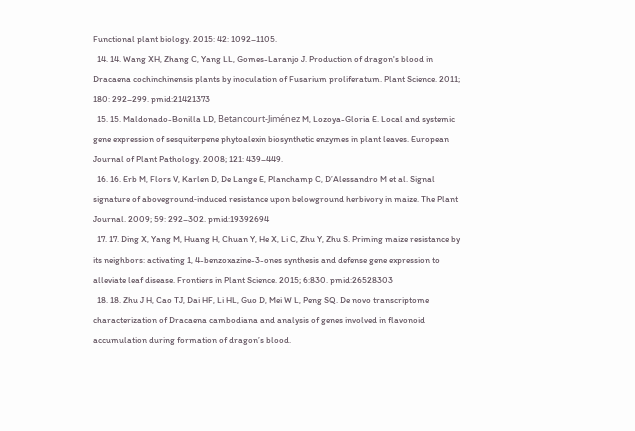Functional plant biology. 2015: 42: 1092–1105.
  14. 14. Wang XH, Zhang C, Yang LL, Gomes-Laranjo J. Production of dragon's blood in Dracaena cochinchinensis plants by inoculation of Fusarium proliferatum. Plant Science. 2011; 180: 292–299. pmid:21421373
  15. 15. Maldonado-Bonilla LD, Betancourt-Jiménez M, Lozoya-Gloria E. Local and systemic gene expression of sesquiterpene phytoalexin biosynthetic enzymes in plant leaves. European Journal of Plant Pathology. 2008; 121: 439–449.
  16. 16. Erb M, Flors V, Karlen D, De Lange E, Planchamp C, D’Alessandro M et al. Signal signature of aboveground‐induced resistance upon belowground herbivory in maize. The Plant Journal. 2009; 59: 292–302. pmid:19392694
  17. 17. Ding X, Yang M, Huang H, Chuan Y, He X, Li C, Zhu Y, Zhu S. Priming maize resistance by its neighbors: activating 1, 4-benzoxazine-3-ones synthesis and defense gene expression to alleviate leaf disease. Frontiers in Plant Science. 2015; 6:830. pmid:26528303
  18. 18. Zhu J H, Cao TJ, Dai HF, Li HL, Guo D, Mei W L, Peng SQ. De novo transcriptome characterization of Dracaena cambodiana and analysis of genes involved in flavonoid accumulation during formation of dragon’s blood.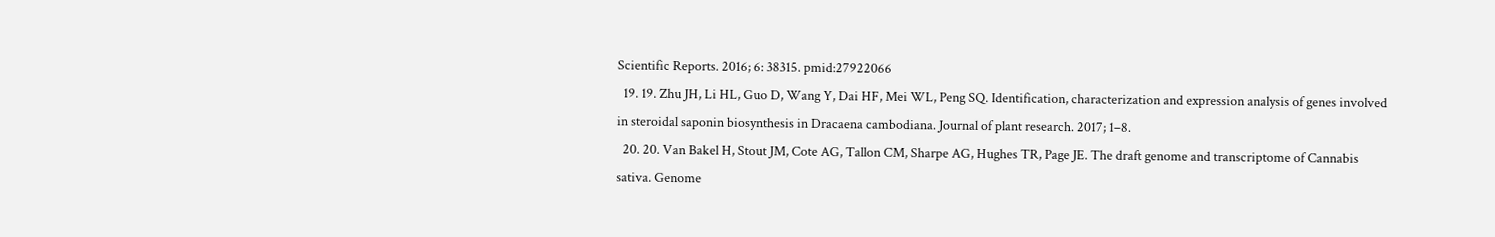Scientific Reports. 2016; 6: 38315. pmid:27922066
  19. 19. Zhu JH, Li HL, Guo D, Wang Y, Dai HF, Mei WL, Peng SQ. Identification, characterization and expression analysis of genes involved in steroidal saponin biosynthesis in Dracaena cambodiana. Journal of plant research. 2017; 1–8.
  20. 20. Van Bakel H, Stout JM, Cote AG, Tallon CM, Sharpe AG, Hughes TR, Page JE. The draft genome and transcriptome of Cannabis sativa. Genome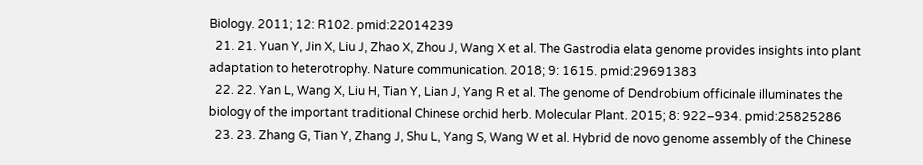Biology. 2011; 12: R102. pmid:22014239
  21. 21. Yuan Y, Jin X, Liu J, Zhao X, Zhou J, Wang X et al. The Gastrodia elata genome provides insights into plant adaptation to heterotrophy. Nature communication. 2018; 9: 1615. pmid:29691383
  22. 22. Yan L, Wang X, Liu H, Tian Y, Lian J, Yang R et al. The genome of Dendrobium officinale illuminates the biology of the important traditional Chinese orchid herb. Molecular Plant. 2015; 8: 922–934. pmid:25825286
  23. 23. Zhang G, Tian Y, Zhang J, Shu L, Yang S, Wang W et al. Hybrid de novo genome assembly of the Chinese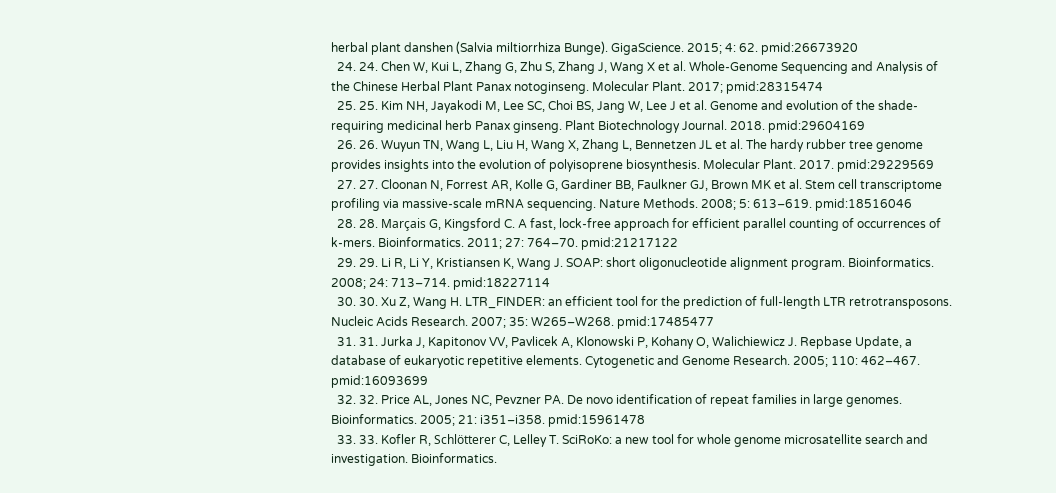herbal plant danshen (Salvia miltiorrhiza Bunge). GigaScience. 2015; 4: 62. pmid:26673920
  24. 24. Chen W, Kui L, Zhang G, Zhu S, Zhang J, Wang X et al. Whole-Genome Sequencing and Analysis of the Chinese Herbal Plant Panax notoginseng. Molecular Plant. 2017; pmid:28315474
  25. 25. Kim NH, Jayakodi M, Lee SC, Choi BS, Jang W, Lee J et al. Genome and evolution of the shade-requiring medicinal herb Panax ginseng. Plant Biotechnology Journal. 2018. pmid:29604169
  26. 26. Wuyun TN, Wang L, Liu H, Wang X, Zhang L, Bennetzen JL et al. The hardy rubber tree genome provides insights into the evolution of polyisoprene biosynthesis. Molecular Plant. 2017. pmid:29229569
  27. 27. Cloonan N, Forrest AR, Kolle G, Gardiner BB, Faulkner GJ, Brown MK et al. Stem cell transcriptome profiling via massive-scale mRNA sequencing. Nature Methods. 2008; 5: 613–619. pmid:18516046
  28. 28. Marçais G, Kingsford C. A fast, lock-free approach for efficient parallel counting of occurrences of k-mers. Bioinformatics. 2011; 27: 764–70. pmid:21217122
  29. 29. Li R, Li Y, Kristiansen K, Wang J. SOAP: short oligonucleotide alignment program. Bioinformatics. 2008; 24: 713–714. pmid:18227114
  30. 30. Xu Z, Wang H. LTR_FINDER: an efficient tool for the prediction of full-length LTR retrotransposons. Nucleic Acids Research. 2007; 35: W265–W268. pmid:17485477
  31. 31. Jurka J, Kapitonov VV, Pavlicek A, Klonowski P, Kohany O, Walichiewicz J. Repbase Update, a database of eukaryotic repetitive elements. Cytogenetic and Genome Research. 2005; 110: 462–467. pmid:16093699
  32. 32. Price AL, Jones NC, Pevzner PA. De novo identification of repeat families in large genomes. Bioinformatics. 2005; 21: i351–i358. pmid:15961478
  33. 33. Kofler R, Schlötterer C, Lelley T. SciRoKo: a new tool for whole genome microsatellite search and investigation. Bioinformatics.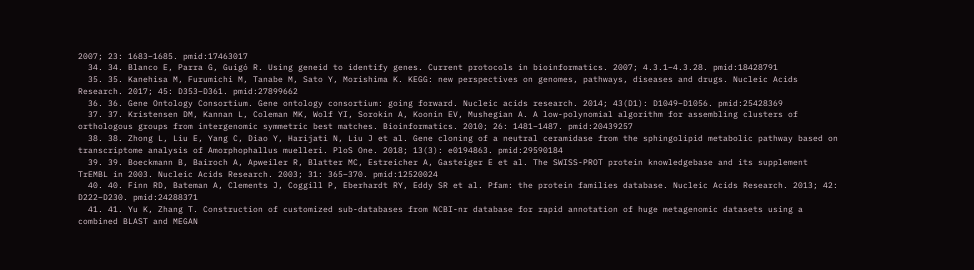2007; 23: 1683–1685. pmid:17463017
  34. 34. Blanco E, Parra G, Guigó R. Using geneid to identify genes. Current protocols in bioinformatics. 2007; 4.3.1–4.3.28. pmid:18428791
  35. 35. Kanehisa M, Furumichi M, Tanabe M, Sato Y, Morishima K. KEGG: new perspectives on genomes, pathways, diseases and drugs. Nucleic Acids Research. 2017; 45: D353–D361. pmid:27899662
  36. 36. Gene Ontology Consortium. Gene ontology consortium: going forward. Nucleic acids research. 2014; 43(D1): D1049–D1056. pmid:25428369
  37. 37. Kristensen DM, Kannan L, Coleman MK, Wolf YI, Sorokin A, Koonin EV, Mushegian A. A low-polynomial algorithm for assembling clusters of orthologous groups from intergenomic symmetric best matches. Bioinformatics. 2010; 26: 1481–1487. pmid:20439257
  38. 38. Zhong L, Liu E, Yang C, Diao Y, Harijati N, Liu J et al. Gene cloning of a neutral ceramidase from the sphingolipid metabolic pathway based on transcriptome analysis of Amorphophallus muelleri. PloS One. 2018; 13(3): e0194863. pmid:29590184
  39. 39. Boeckmann B, Bairoch A, Apweiler R, Blatter MC, Estreicher A, Gasteiger E et al. The SWISS-PROT protein knowledgebase and its supplement TrEMBL in 2003. Nucleic Acids Research. 2003; 31: 365–370. pmid:12520024
  40. 40. Finn RD, Bateman A, Clements J, Coggill P, Eberhardt RY, Eddy SR et al. Pfam: the protein families database. Nucleic Acids Research. 2013; 42: D222–D230. pmid:24288371
  41. 41. Yu K, Zhang T. Construction of customized sub-databases from NCBI-nr database for rapid annotation of huge metagenomic datasets using a combined BLAST and MEGAN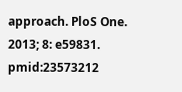approach. PloS One. 2013; 8: e59831. pmid:23573212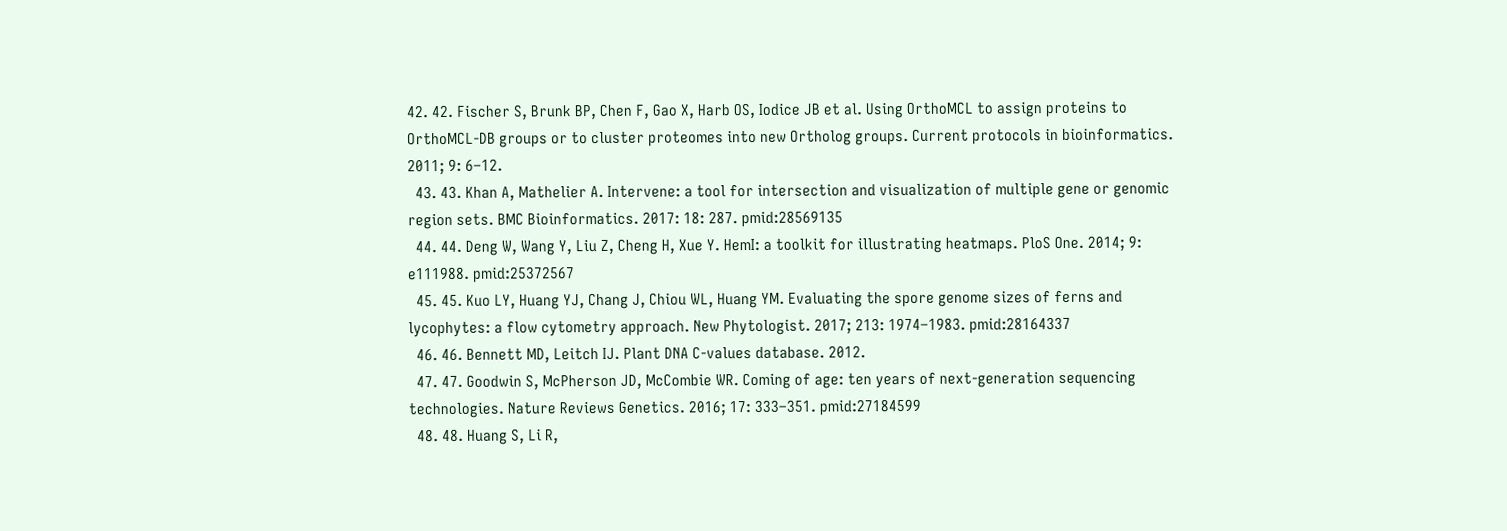42. 42. Fischer S, Brunk BP, Chen F, Gao X, Harb OS, Iodice JB et al. Using OrthoMCL to assign proteins to OrthoMCL‐DB groups or to cluster proteomes into new Ortholog groups. Current protocols in bioinformatics. 2011; 9: 6–12.
  43. 43. Khan A, Mathelier A. Intervene: a tool for intersection and visualization of multiple gene or genomic region sets. BMC Bioinformatics. 2017: 18: 287. pmid:28569135
  44. 44. Deng W, Wang Y, Liu Z, Cheng H, Xue Y. HemI: a toolkit for illustrating heatmaps. PloS One. 2014; 9: e111988. pmid:25372567
  45. 45. Kuo LY, Huang YJ, Chang J, Chiou WL, Huang YM. Evaluating the spore genome sizes of ferns and lycophytes: a flow cytometry approach. New Phytologist. 2017; 213: 1974–1983. pmid:28164337
  46. 46. Bennett MD, Leitch IJ. Plant DNA C-values database. 2012.
  47. 47. Goodwin S, McPherson JD, McCombie WR. Coming of age: ten years of next-generation sequencing technologies. Nature Reviews Genetics. 2016; 17: 333–351. pmid:27184599
  48. 48. Huang S, Li R,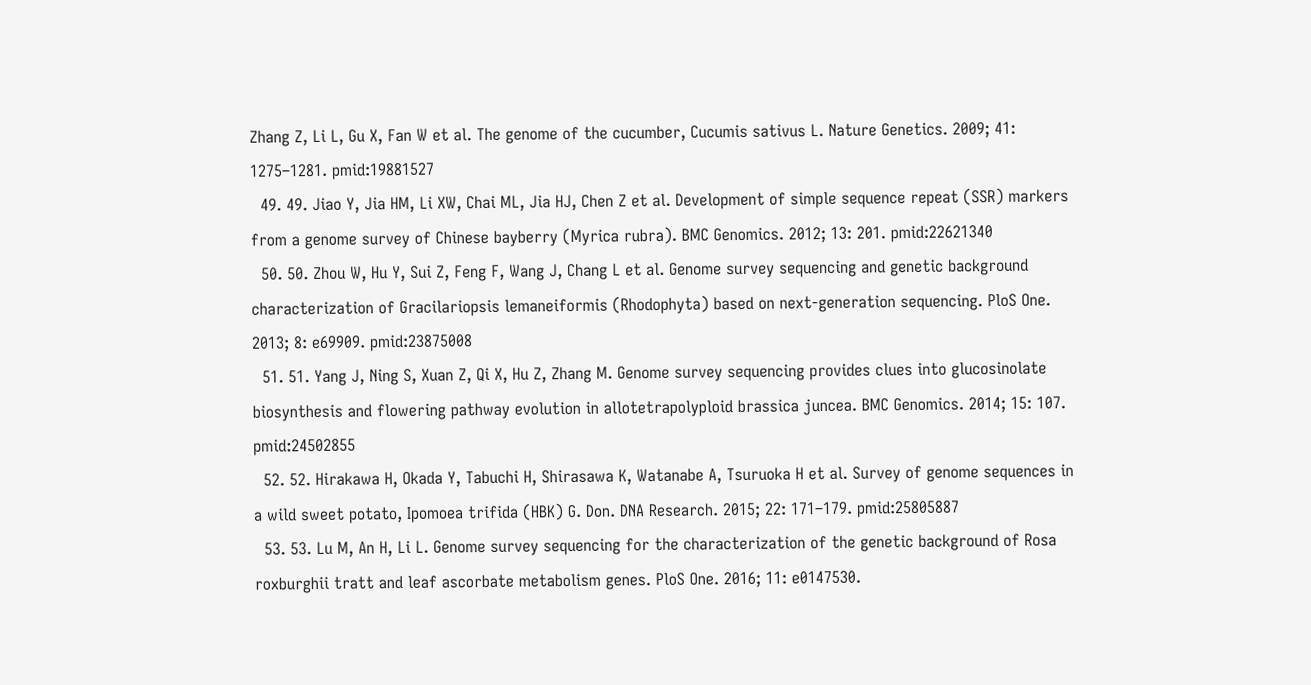Zhang Z, Li L, Gu X, Fan W et al. The genome of the cucumber, Cucumis sativus L. Nature Genetics. 2009; 41: 1275–1281. pmid:19881527
  49. 49. Jiao Y, Jia HM, Li XW, Chai ML, Jia HJ, Chen Z et al. Development of simple sequence repeat (SSR) markers from a genome survey of Chinese bayberry (Myrica rubra). BMC Genomics. 2012; 13: 201. pmid:22621340
  50. 50. Zhou W, Hu Y, Sui Z, Feng F, Wang J, Chang L et al. Genome survey sequencing and genetic background characterization of Gracilariopsis lemaneiformis (Rhodophyta) based on next-generation sequencing. PloS One. 2013; 8: e69909. pmid:23875008
  51. 51. Yang J, Ning S, Xuan Z, Qi X, Hu Z, Zhang M. Genome survey sequencing provides clues into glucosinolate biosynthesis and flowering pathway evolution in allotetrapolyploid brassica juncea. BMC Genomics. 2014; 15: 107. pmid:24502855
  52. 52. Hirakawa H, Okada Y, Tabuchi H, Shirasawa K, Watanabe A, Tsuruoka H et al. Survey of genome sequences in a wild sweet potato, Ipomoea trifida (HBK) G. Don. DNA Research. 2015; 22: 171–179. pmid:25805887
  53. 53. Lu M, An H, Li L. Genome survey sequencing for the characterization of the genetic background of Rosa roxburghii tratt and leaf ascorbate metabolism genes. PloS One. 2016; 11: e0147530.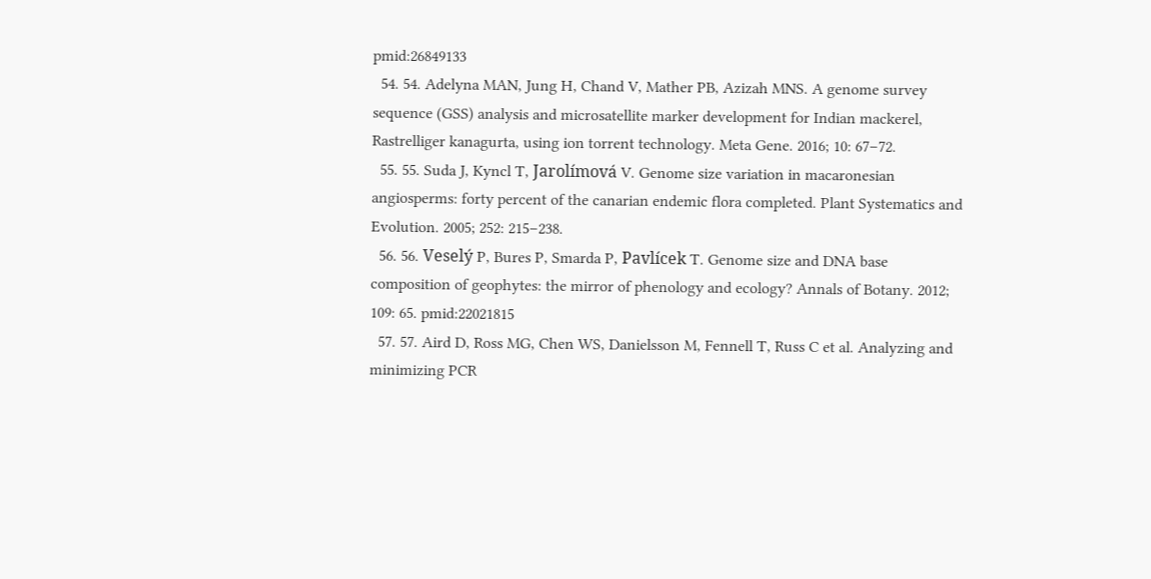pmid:26849133
  54. 54. Adelyna MAN, Jung H, Chand V, Mather PB, Azizah MNS. A genome survey sequence (GSS) analysis and microsatellite marker development for Indian mackerel, Rastrelliger kanagurta, using ion torrent technology. Meta Gene. 2016; 10: 67–72.
  55. 55. Suda J, Kyncl T, Jarolímová V. Genome size variation in macaronesian angiosperms: forty percent of the canarian endemic flora completed. Plant Systematics and Evolution. 2005; 252: 215–238.
  56. 56. Veselý P, Bures P, Smarda P, Pavlícek T. Genome size and DNA base composition of geophytes: the mirror of phenology and ecology? Annals of Botany. 2012; 109: 65. pmid:22021815
  57. 57. Aird D, Ross MG, Chen WS, Danielsson M, Fennell T, Russ C et al. Analyzing and minimizing PCR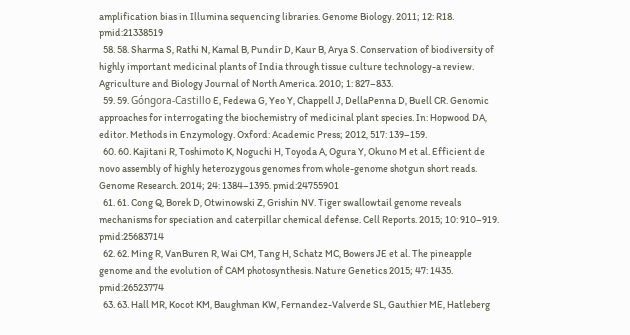amplification bias in Illumina sequencing libraries. Genome Biology. 2011; 12: R18. pmid:21338519
  58. 58. Sharma S, Rathi N, Kamal B, Pundir D, Kaur B, Arya S. Conservation of biodiversity of highly important medicinal plants of India through tissue culture technology-a review. Agriculture and Biology Journal of North America. 2010; 1: 827–833.
  59. 59. Góngora-Castillo E, Fedewa G, Yeo Y, Chappell J, DellaPenna D, Buell CR. Genomic approaches for interrogating the biochemistry of medicinal plant species. In: Hopwood DA, editor. Methods in Enzymology. Oxford: Academic Press; 2012, 517: 139–159.
  60. 60. Kajitani R, Toshimoto K, Noguchi H, Toyoda A, Ogura Y, Okuno M et al. Efficient de novo assembly of highly heterozygous genomes from whole-genome shotgun short reads. Genome Research. 2014; 24: 1384–1395. pmid:24755901
  61. 61. Cong Q, Borek D, Otwinowski Z, Grishin NV. Tiger swallowtail genome reveals mechanisms for speciation and caterpillar chemical defense. Cell Reports. 2015; 10: 910–919. pmid:25683714
  62. 62. Ming R, VanBuren R, Wai CM, Tang H, Schatz MC, Bowers JE et al. The pineapple genome and the evolution of CAM photosynthesis. Nature Genetics 2015; 47: 1435. pmid:26523774
  63. 63. Hall MR, Kocot KM, Baughman KW, Fernandez-Valverde SL, Gauthier ME, Hatleberg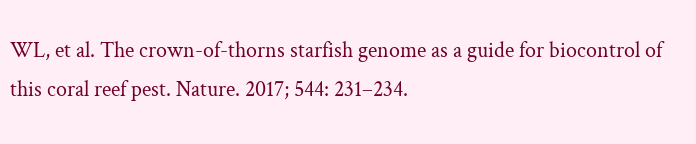WL, et al. The crown-of-thorns starfish genome as a guide for biocontrol of this coral reef pest. Nature. 2017; 544: 231–234.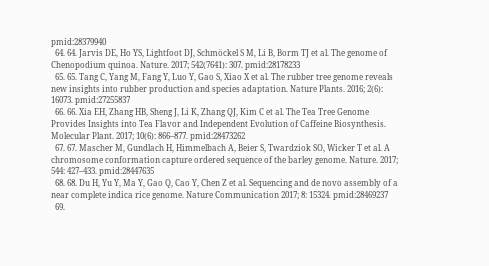pmid:28379940
  64. 64. Jarvis DE, Ho YS, Lightfoot DJ, Schmöckel S M, Li B, Borm TJ et al. The genome of Chenopodium quinoa. Nature. 2017; 542(7641): 307. pmid:28178233
  65. 65. Tang C, Yang M, Fang Y, Luo Y, Gao S, Xiao X et al. The rubber tree genome reveals new insights into rubber production and species adaptation. Nature Plants. 2016; 2(6): 16073. pmid:27255837
  66. 66. Xia EH, Zhang HB, Sheng J, Li K, Zhang QJ, Kim C et al. The Tea Tree Genome Provides Insights into Tea Flavor and Independent Evolution of Caffeine Biosynthesis. Molecular Plant. 2017; 10(6): 866–877. pmid:28473262
  67. 67. Mascher M, Gundlach H, Himmelbach A, Beier S, Twardziok SO, Wicker T et al. A chromosome conformation capture ordered sequence of the barley genome. Nature. 2017; 544: 427–433. pmid:28447635
  68. 68. Du H, Yu Y, Ma Y, Gao Q, Cao Y, Chen Z et al. Sequencing and de novo assembly of a near complete indica rice genome. Nature Communication 2017; 8: 15324. pmid:28469237
  69.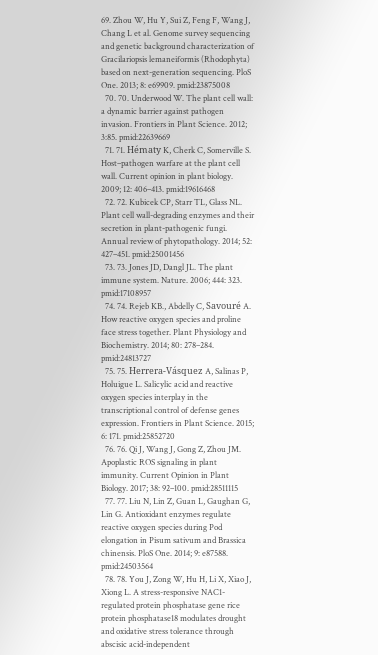69. Zhou W, Hu Y, Sui Z, Feng F, Wang J, Chang L et al. Genome survey sequencing and genetic background characterization of Gracilariopsis lemaneiformis (Rhodophyta) based on next-generation sequencing. PloS One. 2013; 8: e69909. pmid:23875008
  70. 70. Underwood W. The plant cell wall: a dynamic barrier against pathogen invasion. Frontiers in Plant Science. 2012; 3:85. pmid:22639669
  71. 71. Hématy K, Cherk C, Somerville S. Host–pathogen warfare at the plant cell wall. Current opinion in plant biology. 2009; 12: 406–413. pmid:19616468
  72. 72. Kubicek CP, Starr TL, Glass NL. Plant cell wall-degrading enzymes and their secretion in plant-pathogenic fungi. Annual review of phytopathology. 2014; 52: 427–451. pmid:25001456
  73. 73. Jones JD, Dangl JL. The plant immune system. Nature. 2006; 444: 323. pmid:17108957
  74. 74. Rejeb KB., Abdelly C, Savouré A. How reactive oxygen species and proline face stress together. Plant Physiology and Biochemistry. 2014; 80: 278–284. pmid:24813727
  75. 75. Herrera-Vásquez A, Salinas P, Holuigue L. Salicylic acid and reactive oxygen species interplay in the transcriptional control of defense genes expression. Frontiers in Plant Science. 2015; 6: 171. pmid:25852720
  76. 76. Qi J, Wang J, Gong Z, Zhou JM. Apoplastic ROS signaling in plant immunity. Current Opinion in Plant Biology. 2017; 38: 92–100. pmid:28511115
  77. 77. Liu N, Lin Z, Guan L, Gaughan G, Lin G. Antioxidant enzymes regulate reactive oxygen species during Pod elongation in Pisum sativum and Brassica chinensis. PloS One. 2014; 9: e87588. pmid:24503564
  78. 78. You J, Zong W, Hu H, Li X, Xiao J, Xiong L. A stress-responsive NAC1-regulated protein phosphatase gene rice protein phosphatase18 modulates drought and oxidative stress tolerance through abscisic acid-independent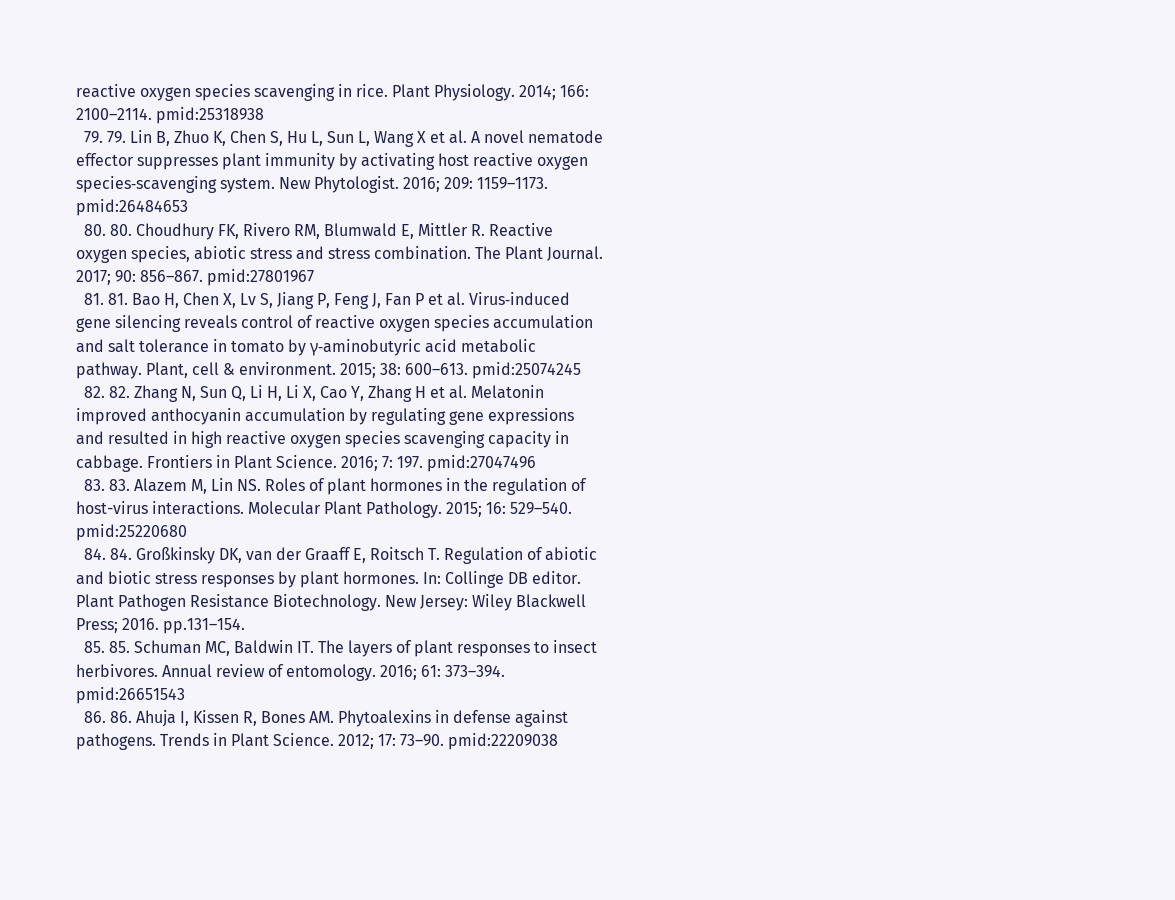reactive oxygen species scavenging in rice. Plant Physiology. 2014; 166: 2100–2114. pmid:25318938
  79. 79. Lin B, Zhuo K, Chen S, Hu L, Sun L, Wang X et al. A novel nematode effector suppresses plant immunity by activating host reactive oxygen species‐scavenging system. New Phytologist. 2016; 209: 1159–1173. pmid:26484653
  80. 80. Choudhury FK, Rivero RM, Blumwald E, Mittler R. Reactive oxygen species, abiotic stress and stress combination. The Plant Journal. 2017; 90: 856–867. pmid:27801967
  81. 81. Bao H, Chen X, Lv S, Jiang P, Feng J, Fan P et al. Virus‐induced gene silencing reveals control of reactive oxygen species accumulation and salt tolerance in tomato by γ‐aminobutyric acid metabolic pathway. Plant, cell & environment. 2015; 38: 600–613. pmid:25074245
  82. 82. Zhang N, Sun Q, Li H, Li X, Cao Y, Zhang H et al. Melatonin improved anthocyanin accumulation by regulating gene expressions and resulted in high reactive oxygen species scavenging capacity in cabbage. Frontiers in Plant Science. 2016; 7: 197. pmid:27047496
  83. 83. Alazem M, Lin NS. Roles of plant hormones in the regulation of host-virus interactions. Molecular Plant Pathology. 2015; 16: 529–540. pmid:25220680
  84. 84. Großkinsky DK, van der Graaff E, Roitsch T. Regulation of abiotic and biotic stress responses by plant hormones. In: Collinge DB editor. Plant Pathogen Resistance Biotechnology. New Jersey: Wiley Blackwell Press; 2016. pp.131–154.
  85. 85. Schuman MC, Baldwin IT. The layers of plant responses to insect herbivores. Annual review of entomology. 2016; 61: 373–394. pmid:26651543
  86. 86. Ahuja I, Kissen R, Bones AM. Phytoalexins in defense against pathogens. Trends in Plant Science. 2012; 17: 73–90. pmid:22209038